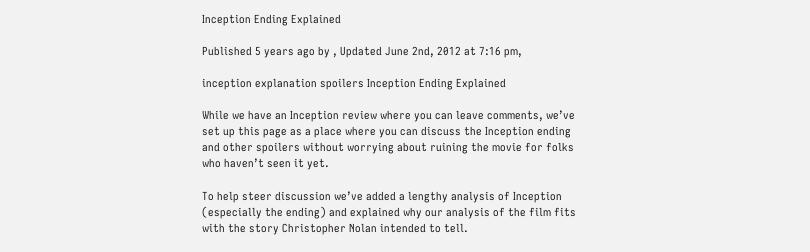Inception Ending Explained

Published 5 years ago by , Updated June 2nd, 2012 at 7:16 pm,

inception explanation spoilers Inception Ending Explained

While we have an Inception review where you can leave comments, we’ve set up this page as a place where you can discuss the Inception ending and other spoilers without worrying about ruining the movie for folks who haven’t seen it yet.

To help steer discussion we’ve added a lengthy analysis of Inception (especially the ending) and explained why our analysis of the film fits with the story Christopher Nolan intended to tell.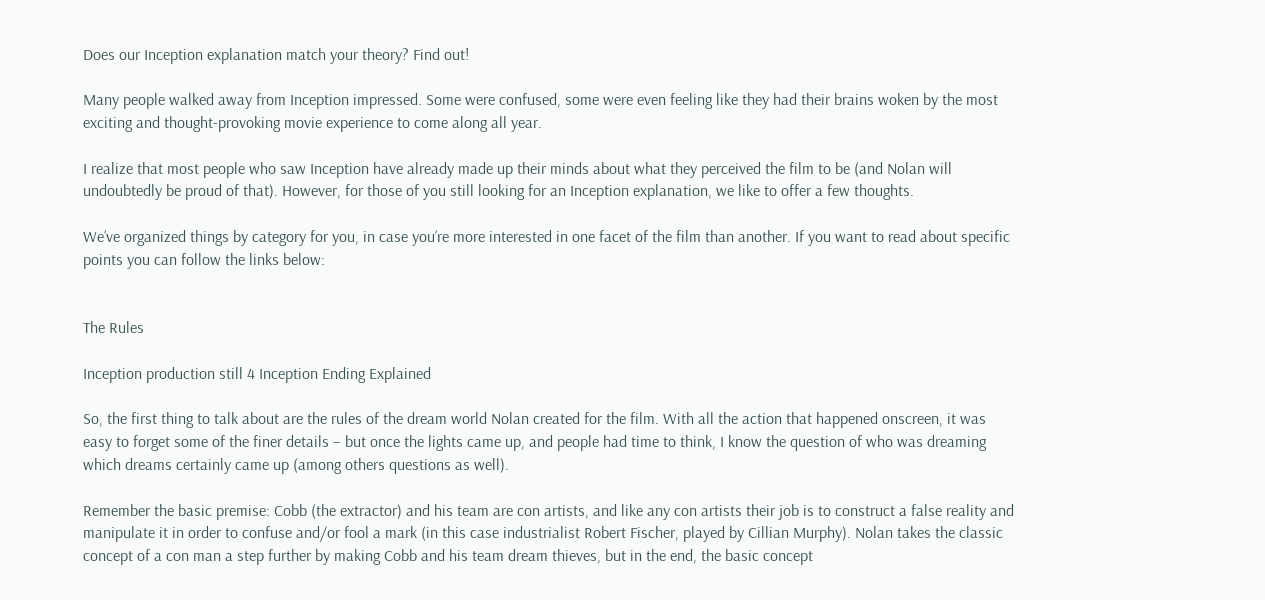Does our Inception explanation match your theory? Find out!

Many people walked away from Inception impressed. Some were confused, some were even feeling like they had their brains woken by the most exciting and thought-provoking movie experience to come along all year.

I realize that most people who saw Inception have already made up their minds about what they perceived the film to be (and Nolan will undoubtedly be proud of that). However, for those of you still looking for an Inception explanation, we like to offer a few thoughts.

We’ve organized things by category for you, in case you’re more interested in one facet of the film than another. If you want to read about specific points you can follow the links below:


The Rules

Inception production still 4 Inception Ending Explained

So, the first thing to talk about are the rules of the dream world Nolan created for the film. With all the action that happened onscreen, it was easy to forget some of the finer details – but once the lights came up, and people had time to think, I know the question of who was dreaming which dreams certainly came up (among others questions as well).

Remember the basic premise: Cobb (the extractor) and his team are con artists, and like any con artists their job is to construct a false reality and manipulate it in order to confuse and/or fool a mark (in this case industrialist Robert Fischer, played by Cillian Murphy). Nolan takes the classic concept of a con man a step further by making Cobb and his team dream thieves, but in the end, the basic concept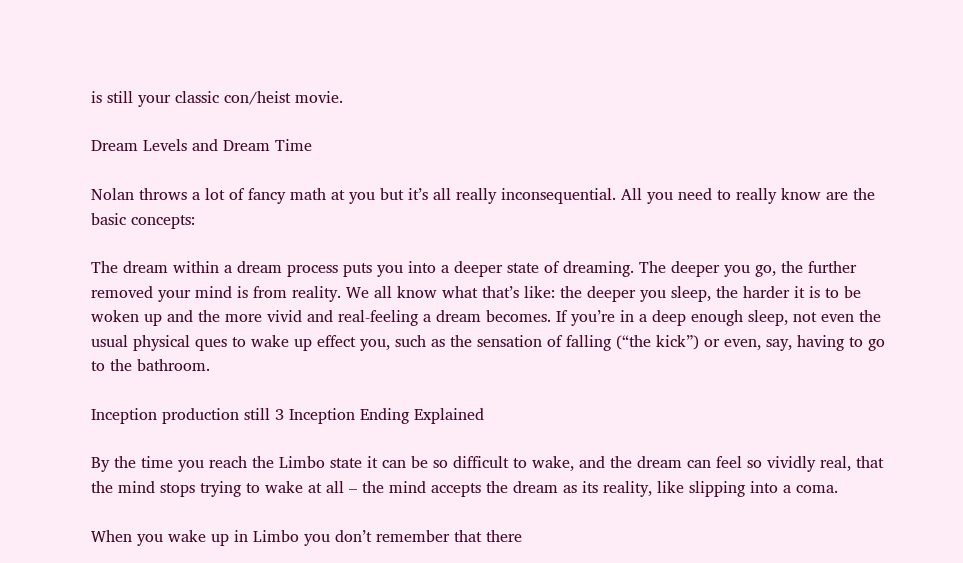is still your classic con/heist movie.

Dream Levels and Dream Time

Nolan throws a lot of fancy math at you but it’s all really inconsequential. All you need to really know are the basic concepts:

The dream within a dream process puts you into a deeper state of dreaming. The deeper you go, the further removed your mind is from reality. We all know what that’s like: the deeper you sleep, the harder it is to be woken up and the more vivid and real-feeling a dream becomes. If you’re in a deep enough sleep, not even the usual physical ques to wake up effect you, such as the sensation of falling (“the kick”) or even, say, having to go to the bathroom.

Inception production still 3 Inception Ending Explained

By the time you reach the Limbo state it can be so difficult to wake, and the dream can feel so vividly real, that the mind stops trying to wake at all – the mind accepts the dream as its reality, like slipping into a coma.

When you wake up in Limbo you don’t remember that there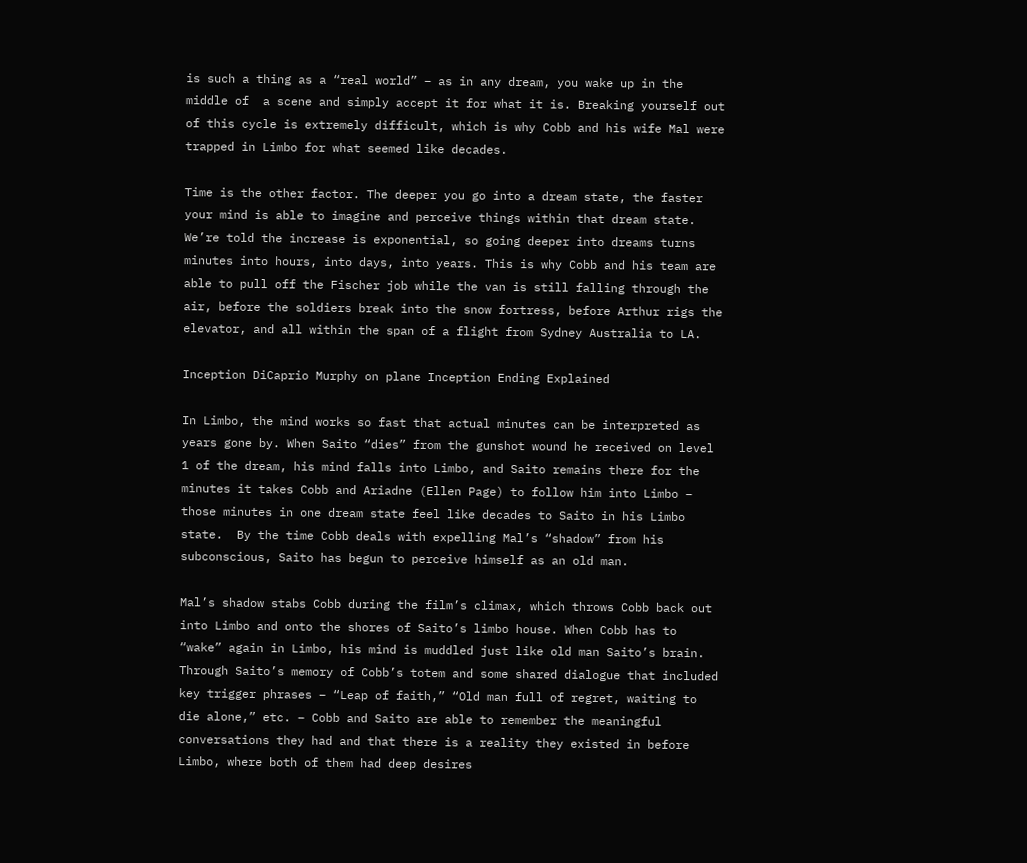is such a thing as a “real world” – as in any dream, you wake up in the middle of  a scene and simply accept it for what it is. Breaking yourself out of this cycle is extremely difficult, which is why Cobb and his wife Mal were trapped in Limbo for what seemed like decades.

Time is the other factor. The deeper you go into a dream state, the faster your mind is able to imagine and perceive things within that dream state. We’re told the increase is exponential, so going deeper into dreams turns minutes into hours, into days, into years. This is why Cobb and his team are able to pull off the Fischer job while the van is still falling through the air, before the soldiers break into the snow fortress, before Arthur rigs the elevator, and all within the span of a flight from Sydney Australia to LA.

Inception DiCaprio Murphy on plane Inception Ending Explained

In Limbo, the mind works so fast that actual minutes can be interpreted as years gone by. When Saito “dies” from the gunshot wound he received on level 1 of the dream, his mind falls into Limbo, and Saito remains there for the minutes it takes Cobb and Ariadne (Ellen Page) to follow him into Limbo – those minutes in one dream state feel like decades to Saito in his Limbo state.  By the time Cobb deals with expelling Mal’s “shadow” from his subconscious, Saito has begun to perceive himself as an old man.

Mal’s shadow stabs Cobb during the film’s climax, which throws Cobb back out into Limbo and onto the shores of Saito’s limbo house. When Cobb has to “wake” again in Limbo, his mind is muddled just like old man Saito’s brain. Through Saito’s memory of Cobb’s totem and some shared dialogue that included key trigger phrases – “Leap of faith,” “Old man full of regret, waiting to die alone,” etc. – Cobb and Saito are able to remember the meaningful conversations they had and that there is a reality they existed in before Limbo, where both of them had deep desires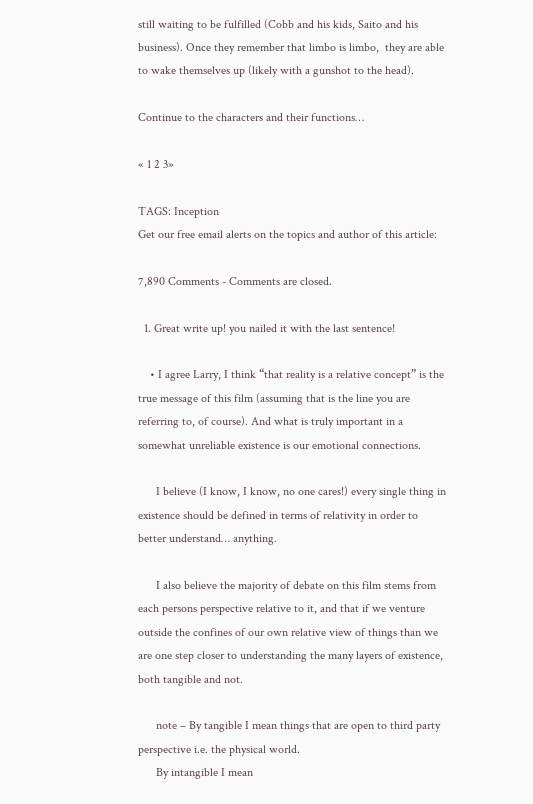still waiting to be fulfilled (Cobb and his kids, Saito and his business). Once they remember that limbo is limbo,  they are able to wake themselves up (likely with a gunshot to the head).

Continue to the characters and their functions…

« 1 2 3»

TAGS: Inception
Get our free email alerts on the topics and author of this article:

7,890 Comments - Comments are closed.

  1. Great write up! you nailed it with the last sentence!

    • I agree Larry, I think “that reality is a relative concept” is the true message of this film (assuming that is the line you are referring to, of course). And what is truly important in a somewhat unreliable existence is our emotional connections.

      I believe (I know, I know, no one cares!) every single thing in existence should be defined in terms of relativity in order to better understand… anything.

      I also believe the majority of debate on this film stems from each persons perspective relative to it, and that if we venture outside the confines of our own relative view of things than we are one step closer to understanding the many layers of existence, both tangible and not.

      note – By tangible I mean things that are open to third party perspective i.e. the physical world.
      By intangible I mean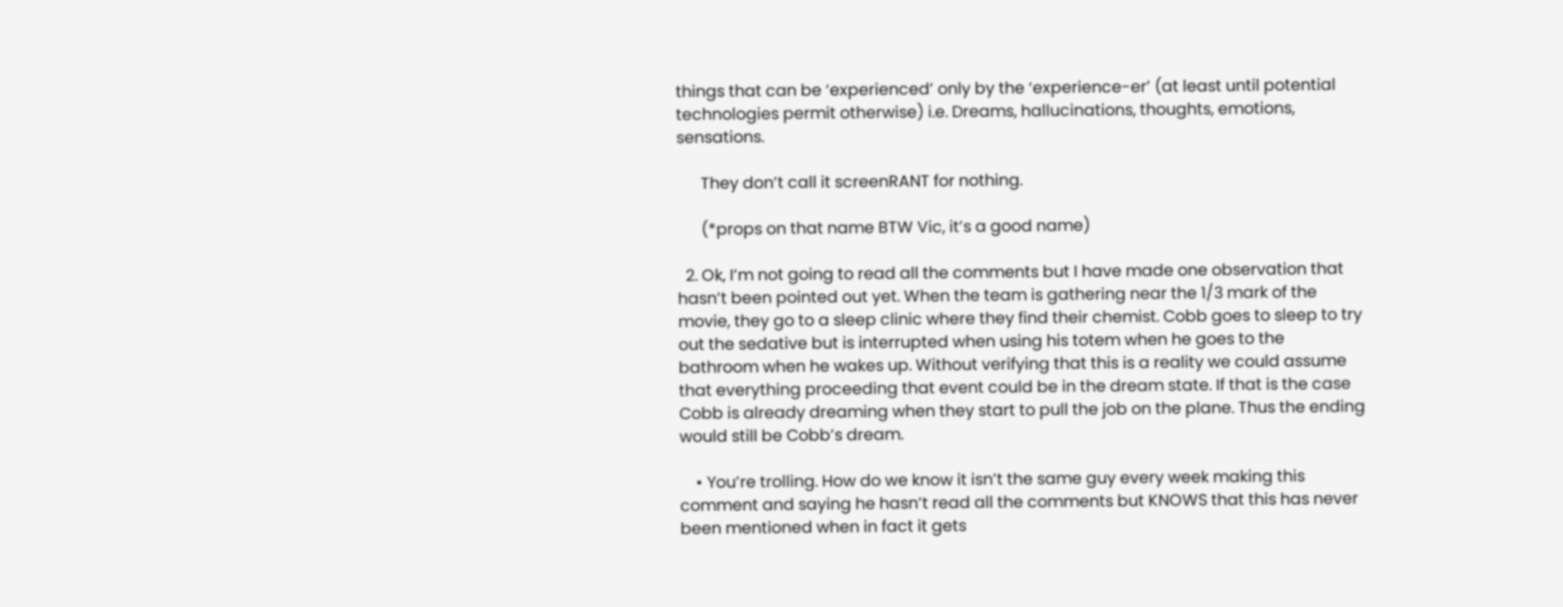things that can be ‘experienced’ only by the ‘experience-er’ (at least until potential technologies permit otherwise) i.e. Dreams, hallucinations, thoughts, emotions, sensations.

      They don’t call it screenRANT for nothing.

      (*props on that name BTW Vic, it’s a good name)

  2. Ok, I’m not going to read all the comments but I have made one observation that hasn’t been pointed out yet. When the team is gathering near the 1/3 mark of the movie, they go to a sleep clinic where they find their chemist. Cobb goes to sleep to try out the sedative but is interrupted when using his totem when he goes to the bathroom when he wakes up. Without verifying that this is a reality we could assume that everything proceeding that event could be in the dream state. If that is the case Cobb is already dreaming when they start to pull the job on the plane. Thus the ending would still be Cobb’s dream.

    • You’re trolling. How do we know it isn’t the same guy every week making this comment and saying he hasn’t read all the comments but KNOWS that this has never been mentioned when in fact it gets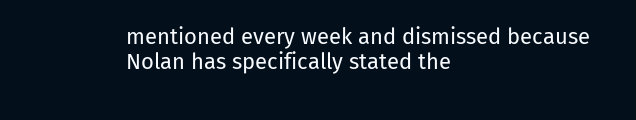mentioned every week and dismissed because Nolan has specifically stated the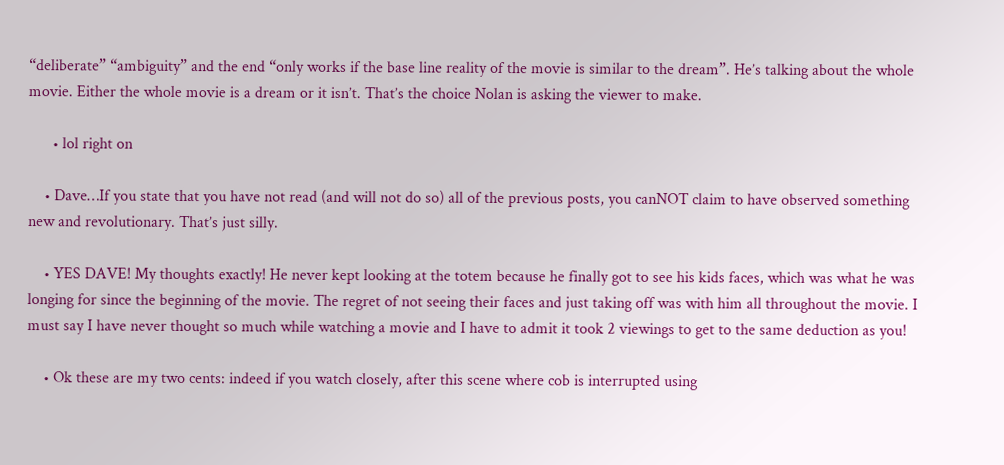“deliberate” “ambiguity” and the end “only works if the base line reality of the movie is similar to the dream”. He’s talking about the whole movie. Either the whole movie is a dream or it isn’t. That’s the choice Nolan is asking the viewer to make.

      • lol right on

    • Dave…If you state that you have not read (and will not do so) all of the previous posts, you canNOT claim to have observed something new and revolutionary. That’s just silly.

    • YES DAVE! My thoughts exactly! He never kept looking at the totem because he finally got to see his kids faces, which was what he was longing for since the beginning of the movie. The regret of not seeing their faces and just taking off was with him all throughout the movie. I must say I have never thought so much while watching a movie and I have to admit it took 2 viewings to get to the same deduction as you!

    • Ok these are my two cents: indeed if you watch closely, after this scene where cob is interrupted using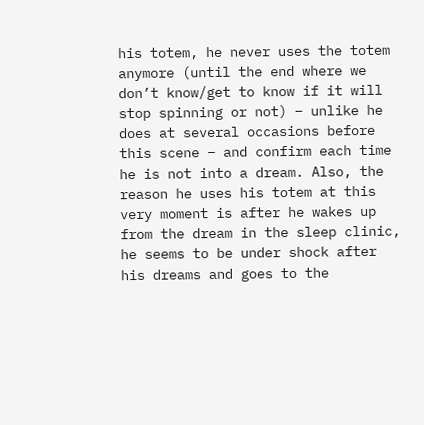his totem, he never uses the totem anymore (until the end where we don’t know/get to know if it will stop spinning or not) – unlike he does at several occasions before this scene – and confirm each time he is not into a dream. Also, the reason he uses his totem at this very moment is after he wakes up from the dream in the sleep clinic, he seems to be under shock after his dreams and goes to the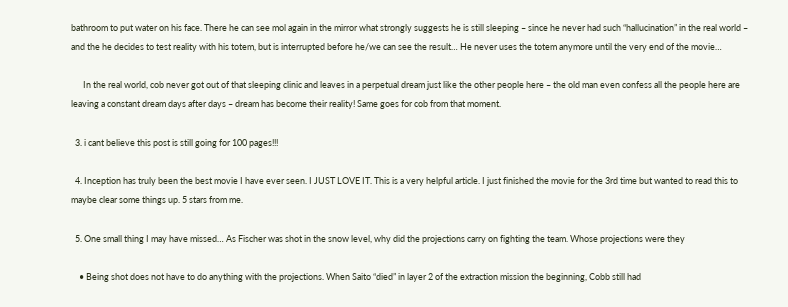bathroom to put water on his face. There he can see mol again in the mirror what strongly suggests he is still sleeping – since he never had such “hallucination” in the real world – and the he decides to test reality with his totem, but is interrupted before he/we can see the result… He never uses the totem anymore until the very end of the movie…

      In the real world, cob never got out of that sleeping clinic and leaves in a perpetual dream just like the other people here – the old man even confess all the people here are leaving a constant dream days after days – dream has become their reality! Same goes for cob from that moment.

  3. i cant believe this post is still going for 100 pages!!!

  4. Inception has truly been the best movie I have ever seen. I JUST LOVE IT. This is a very helpful article. I just finished the movie for the 3rd time but wanted to read this to maybe clear some things up. 5 stars from me.

  5. One small thing I may have missed… As Fischer was shot in the snow level, why did the projections carry on fighting the team. Whose projections were they

    • Being shot does not have to do anything with the projections. When Saito “died” in layer 2 of the extraction mission the beginning, Cobb still had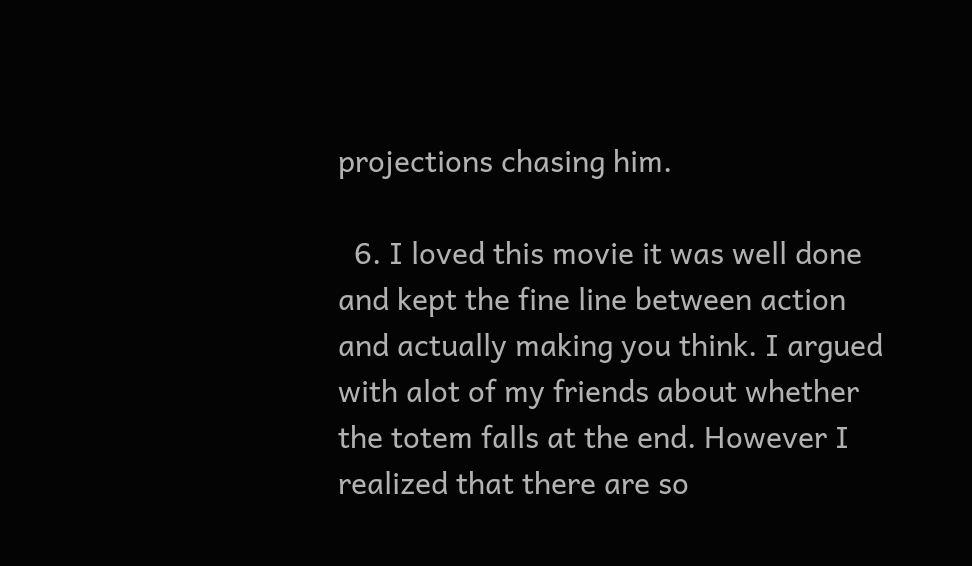projections chasing him.

  6. I loved this movie it was well done and kept the fine line between action and actually making you think. I argued with alot of my friends about whether the totem falls at the end. However I realized that there are so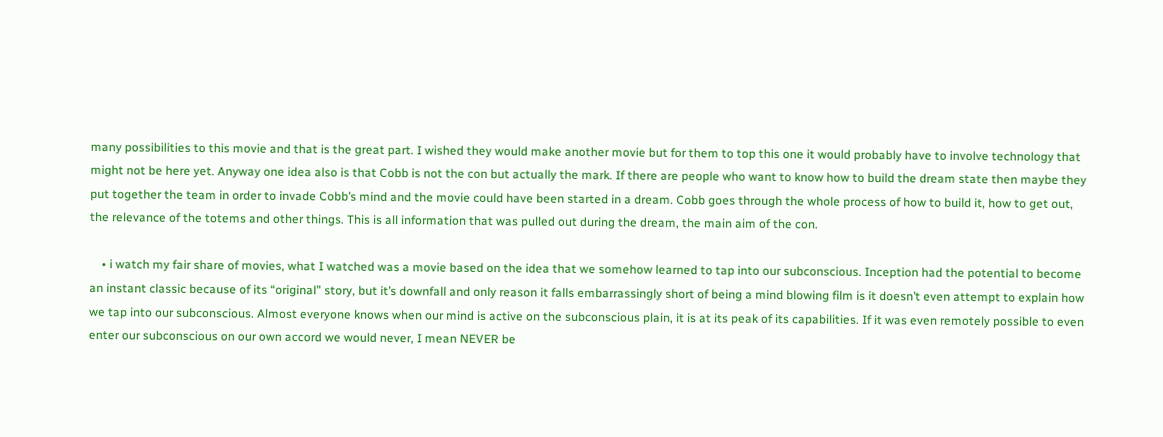many possibilities to this movie and that is the great part. I wished they would make another movie but for them to top this one it would probably have to involve technology that might not be here yet. Anyway one idea also is that Cobb is not the con but actually the mark. If there are people who want to know how to build the dream state then maybe they put together the team in order to invade Cobb’s mind and the movie could have been started in a dream. Cobb goes through the whole process of how to build it, how to get out, the relevance of the totems and other things. This is all information that was pulled out during the dream, the main aim of the con.

    • i watch my fair share of movies, what I watched was a movie based on the idea that we somehow learned to tap into our subconscious. Inception had the potential to become an instant classic because of its “original” story, but it’s downfall and only reason it falls embarrassingly short of being a mind blowing film is it doesn’t even attempt to explain how we tap into our subconscious. Almost everyone knows when our mind is active on the subconscious plain, it is at its peak of its capabilities. If it was even remotely possible to even enter our subconscious on our own accord we would never, I mean NEVER be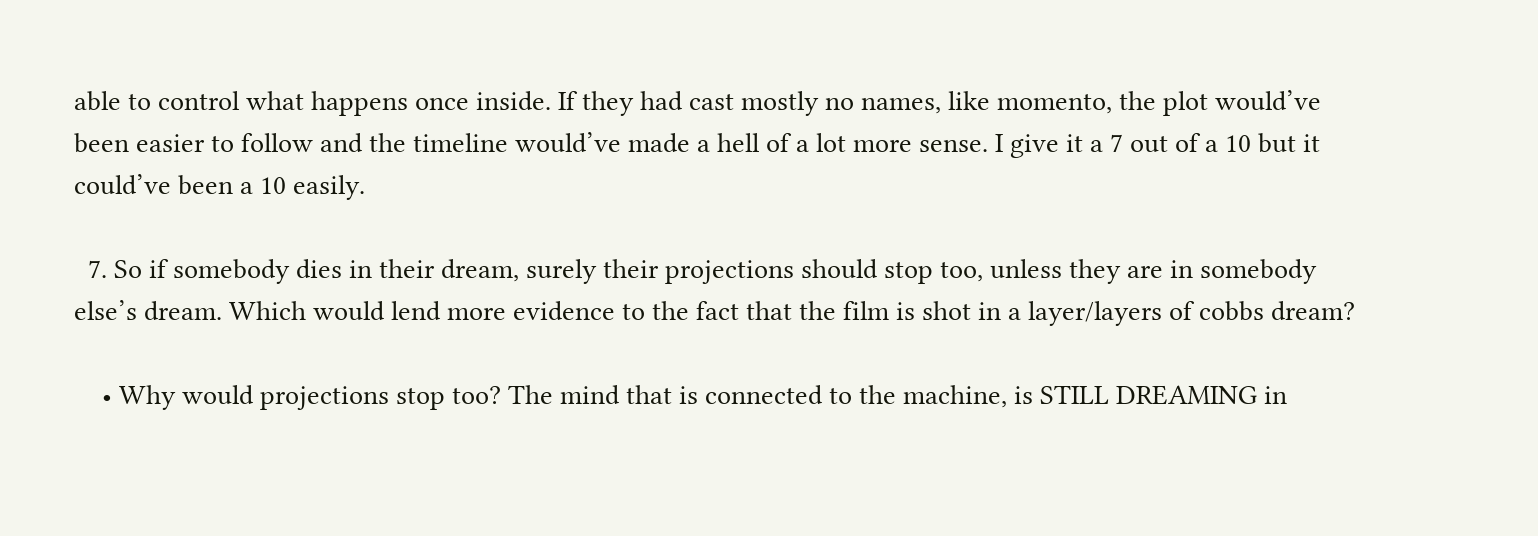able to control what happens once inside. If they had cast mostly no names, like momento, the plot would’ve been easier to follow and the timeline would’ve made a hell of a lot more sense. I give it a 7 out of a 10 but it could’ve been a 10 easily.

  7. So if somebody dies in their dream, surely their projections should stop too, unless they are in somebody else’s dream. Which would lend more evidence to the fact that the film is shot in a layer/layers of cobbs dream?

    • Why would projections stop too? The mind that is connected to the machine, is STILL DREAMING in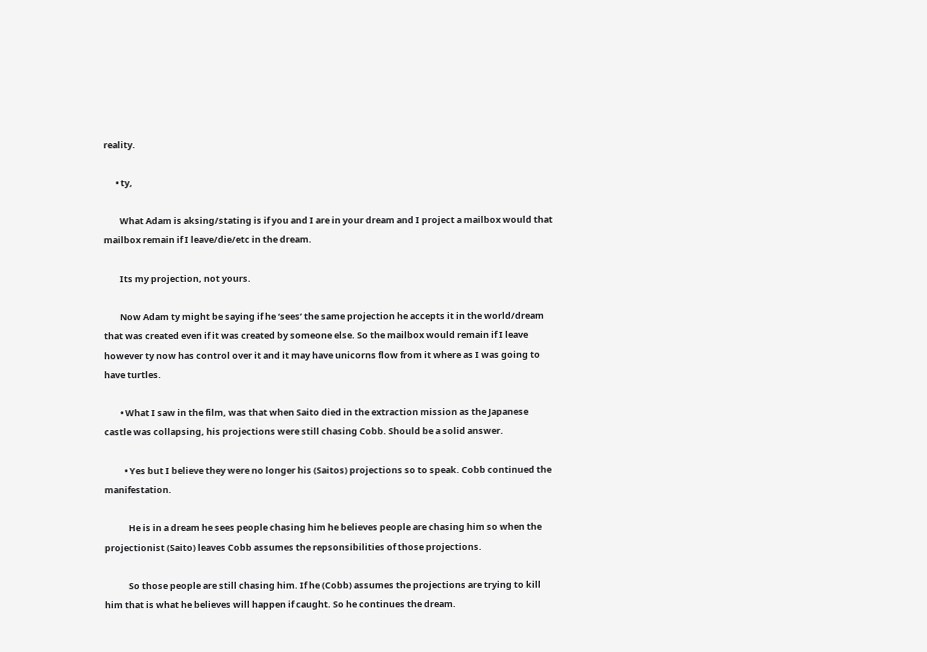reality.

      • ty,

        What Adam is aksing/stating is if you and I are in your dream and I project a mailbox would that mailbox remain if I leave/die/etc in the dream.

        Its my projection, not yours.

        Now Adam ty might be saying if he ‘sees’ the same projection he accepts it in the world/dream that was created even if it was created by someone else. So the mailbox would remain if I leave however ty now has control over it and it may have unicorns flow from it where as I was going to have turtles.

        • What I saw in the film, was that when Saito died in the extraction mission as the Japanese castle was collapsing, his projections were still chasing Cobb. Should be a solid answer.

          • Yes but I believe they were no longer his (Saitos) projections so to speak. Cobb continued the manifestation.

            He is in a dream he sees people chasing him he believes people are chasing him so when the projectionist (Saito) leaves Cobb assumes the repsonsibilities of those projections.

            So those people are still chasing him. If he (Cobb) assumes the projections are trying to kill him that is what he believes will happen if caught. So he continues the dream.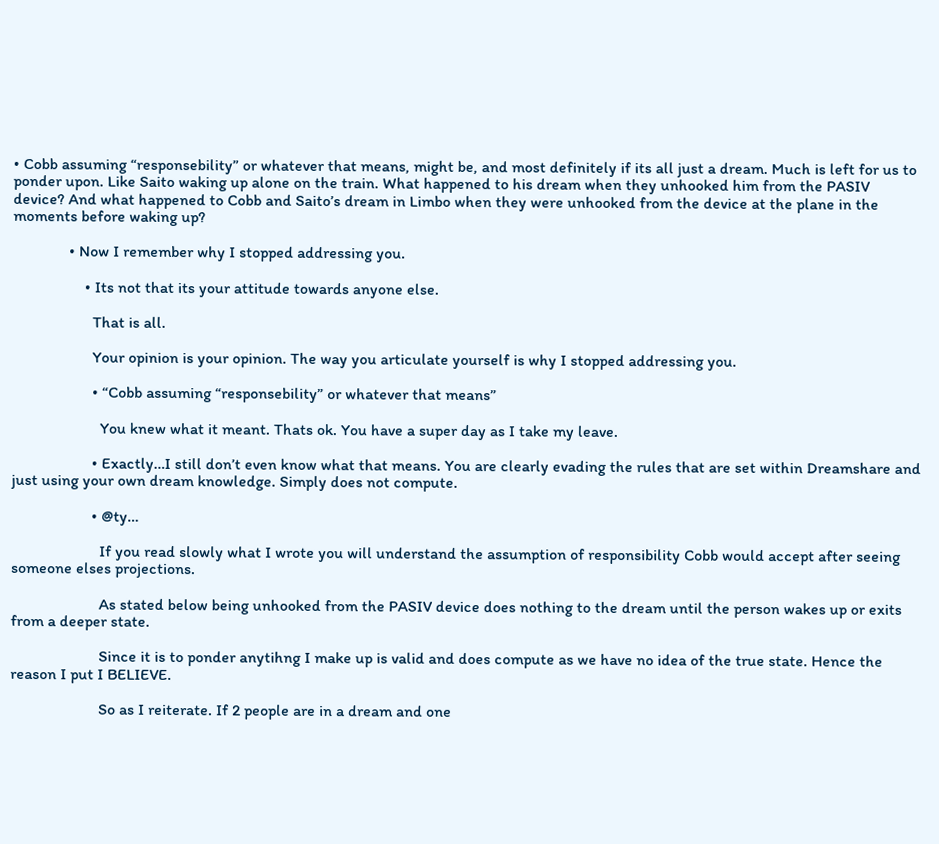• Cobb assuming “responsebility” or whatever that means, might be, and most definitely if its all just a dream. Much is left for us to ponder upon. Like Saito waking up alone on the train. What happened to his dream when they unhooked him from the PASIV device? And what happened to Cobb and Saito’s dream in Limbo when they were unhooked from the device at the plane in the moments before waking up?

              • Now I remember why I stopped addressing you.

                  • Its not that its your attitude towards anyone else.

                    That is all.

                    Your opinion is your opinion. The way you articulate yourself is why I stopped addressing you.

                    • “Cobb assuming “responsebility” or whatever that means”

                      You knew what it meant. Thats ok. You have a super day as I take my leave.

                    • Exactly…I still don’t even know what that means. You are clearly evading the rules that are set within Dreamshare and just using your own dream knowledge. Simply does not compute.

                    • @ty…

                      If you read slowly what I wrote you will understand the assumption of responsibility Cobb would accept after seeing someone elses projections.

                      As stated below being unhooked from the PASIV device does nothing to the dream until the person wakes up or exits from a deeper state.

                      Since it is to ponder anytihng I make up is valid and does compute as we have no idea of the true state. Hence the reason I put I BELIEVE.

                      So as I reiterate. If 2 people are in a dream and one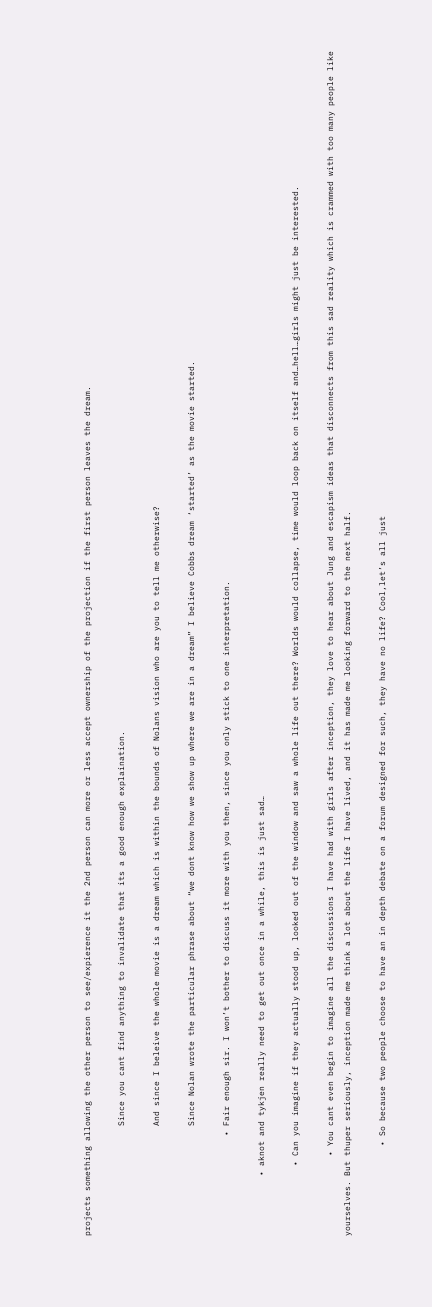projects something allowing the other person to see/expierence it the 2nd person can more or less accept ownership of the projection if the first person leaves the dream.

                      Since you cant find anything to invalidate that its a good enough explaination.

                      And since I beleive the whole movie is a dream which is within the bounds of Nolans vision who are you to tell me otherwise?

                      Since Nolan wrote the particular phrase about “we dont know how we show up where we are in a dream” I believe Cobbs dream ‘started’ as the movie started.

                    • Fair enough sir. I won’t bother to discuss it more with you then, since you only stick to one interpretation.

            • aknot and tykjen really need to get out once in a while, this is just sad…

              • Can you imagine if they actually stood up, looked out of the window and saw a whole life out there? Worlds would collapse, time would loop back on itself and…hell…girls might just be interested.

                • You cant even begin to imagine all the discussions I have had with girls after inception, they love to hear about Jung and escapism ideas that disconnects from this sad reality which is crammed with too many people like yourselves. But thuper seriously, inception made me think a lot about the life I have lived, and it has made me looking forward to the next half.

                  • So because two people choose to have an in depth debate on a forum designed for such, they have no life? Cool,let’s all just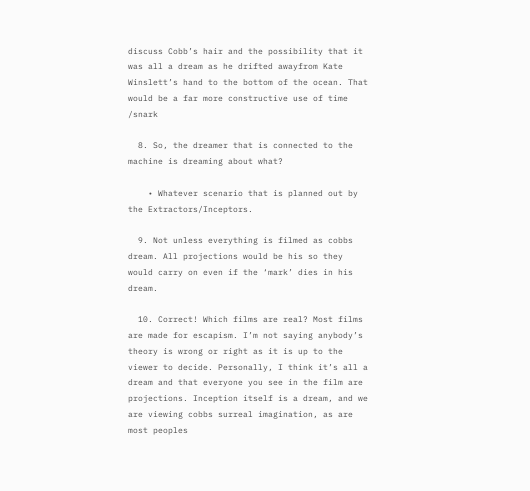discuss Cobb’s hair and the possibility that it was all a dream as he drifted awayfrom Kate Winslett’s hand to the bottom of the ocean. That would be a far more constructive use of time /snark

  8. So, the dreamer that is connected to the machine is dreaming about what?

    • Whatever scenario that is planned out by the Extractors/Inceptors.

  9. Not unless everything is filmed as cobbs dream. All projections would be his so they would carry on even if the ‘mark’ dies in his dream.

  10. Correct! Which films are real? Most films are made for escapism. I’m not saying anybody’s theory is wrong or right as it is up to the viewer to decide. Personally, I think it’s all a dream and that everyone you see in the film are projections. Inception itself is a dream, and we are viewing cobbs surreal imagination, as are most peoples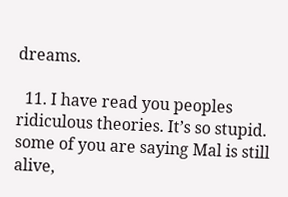dreams.

  11. I have read you peoples ridiculous theories. It’s so stupid. some of you are saying Mal is still alive,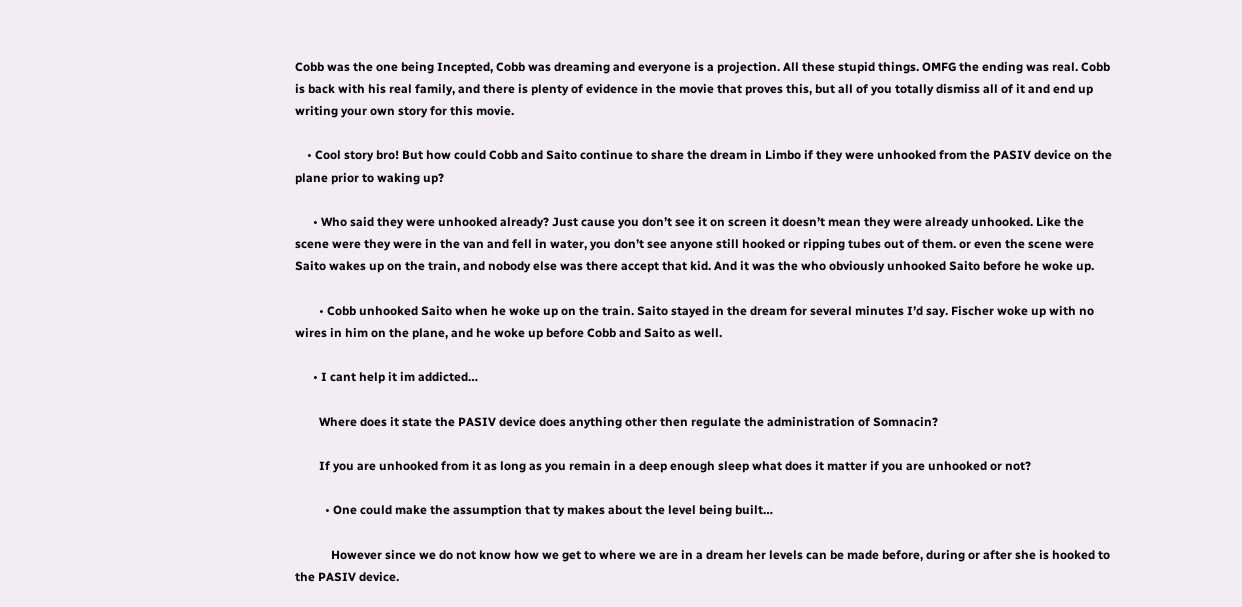Cobb was the one being Incepted, Cobb was dreaming and everyone is a projection. All these stupid things. OMFG the ending was real. Cobb is back with his real family, and there is plenty of evidence in the movie that proves this, but all of you totally dismiss all of it and end up writing your own story for this movie.

    • Cool story bro! But how could Cobb and Saito continue to share the dream in Limbo if they were unhooked from the PASIV device on the plane prior to waking up?

      • Who said they were unhooked already? Just cause you don’t see it on screen it doesn’t mean they were already unhooked. Like the scene were they were in the van and fell in water, you don’t see anyone still hooked or ripping tubes out of them. or even the scene were Saito wakes up on the train, and nobody else was there accept that kid. And it was the who obviously unhooked Saito before he woke up.

        • Cobb unhooked Saito when he woke up on the train. Saito stayed in the dream for several minutes I’d say. Fischer woke up with no wires in him on the plane, and he woke up before Cobb and Saito as well.

      • I cant help it im addicted…

        Where does it state the PASIV device does anything other then regulate the administration of Somnacin?

        If you are unhooked from it as long as you remain in a deep enough sleep what does it matter if you are unhooked or not?

          • One could make the assumption that ty makes about the level being built…

            However since we do not know how we get to where we are in a dream her levels can be made before, during or after she is hooked to the PASIV device.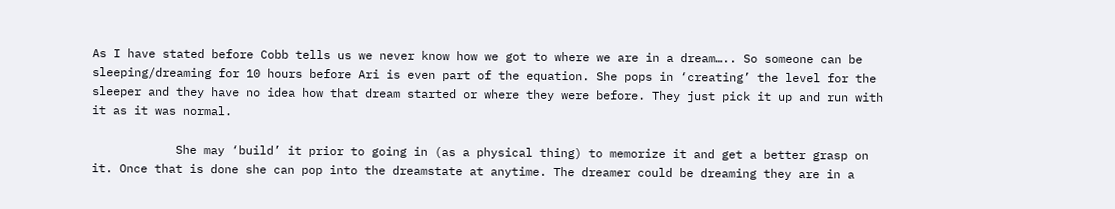As I have stated before Cobb tells us we never know how we got to where we are in a dream….. So someone can be sleeping/dreaming for 10 hours before Ari is even part of the equation. She pops in ‘creating’ the level for the sleeper and they have no idea how that dream started or where they were before. They just pick it up and run with it as it was normal.

            She may ‘build’ it prior to going in (as a physical thing) to memorize it and get a better grasp on it. Once that is done she can pop into the dreamstate at anytime. The dreamer could be dreaming they are in a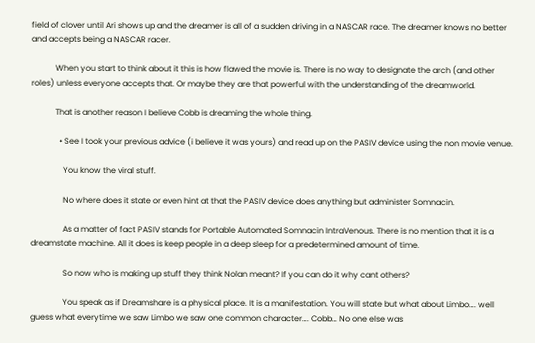field of clover until Ari shows up and the dreamer is all of a sudden driving in a NASCAR race. The dreamer knows no better and accepts being a NASCAR racer.

            When you start to think about it this is how flawed the movie is. There is no way to designate the arch (and other roles) unless everyone accepts that. Or maybe they are that powerful with the understanding of the dreamworld.

            That is another reason I believe Cobb is dreaming the whole thing.

              • See I took your previous advice (i believe it was yours) and read up on the PASIV device using the non movie venue.

                You know the viral stuff.

                No where does it state or even hint at that the PASIV device does anything but administer Somnacin.

                As a matter of fact PASIV stands for Portable Automated Somnacin IntraVenous. There is no mention that it is a dreamstate machine. All it does is keep people in a deep sleep for a predetermined amount of time.

                So now who is making up stuff they think Nolan meant? If you can do it why cant others?

                You speak as if Dreamshare is a physical place. It is a manifestation. You will state but what about Limbo…. well guess what everytime we saw Limbo we saw one common character…. Cobb… No one else was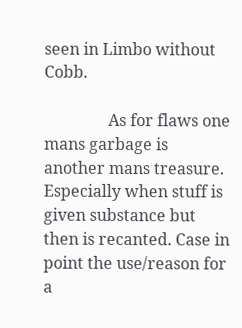seen in Limbo without Cobb.

                As for flaws one mans garbage is another mans treasure. Especially when stuff is given substance but then is recanted. Case in point the use/reason for a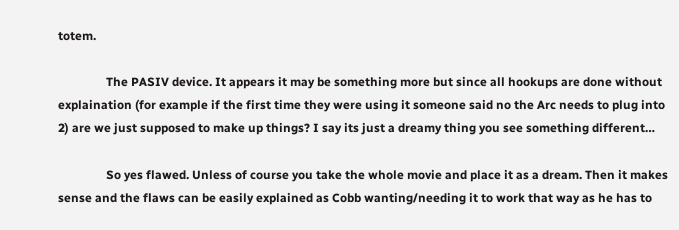totem.

                The PASIV device. It appears it may be something more but since all hookups are done without explaination (for example if the first time they were using it someone said no the Arc needs to plug into 2) are we just supposed to make up things? I say its just a dreamy thing you see something different…

                So yes flawed. Unless of course you take the whole movie and place it as a dream. Then it makes sense and the flaws can be easily explained as Cobb wanting/needing it to work that way as he has to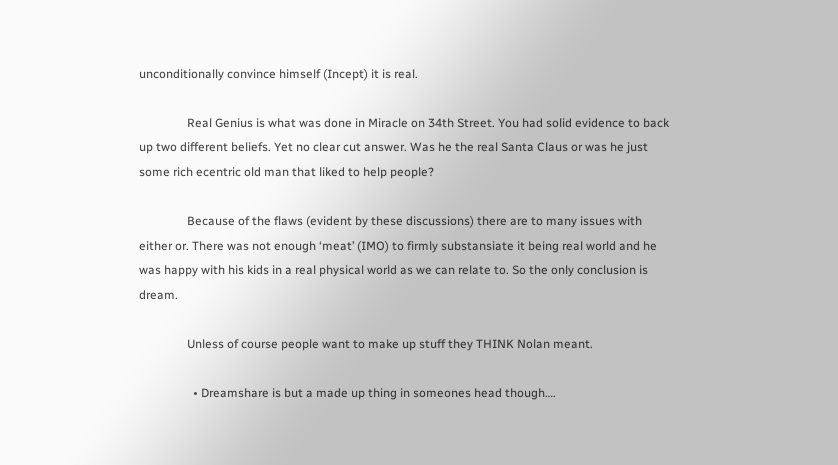unconditionally convince himself (Incept) it is real.

                Real Genius is what was done in Miracle on 34th Street. You had solid evidence to back up two different beliefs. Yet no clear cut answer. Was he the real Santa Claus or was he just some rich ecentric old man that liked to help people?

                Because of the flaws (evident by these discussions) there are to many issues with either or. There was not enough ‘meat’ (IMO) to firmly substansiate it being real world and he was happy with his kids in a real physical world as we can relate to. So the only conclusion is dream.

                Unless of course people want to make up stuff they THINK Nolan meant.

                  • Dreamshare is but a made up thing in someones head though….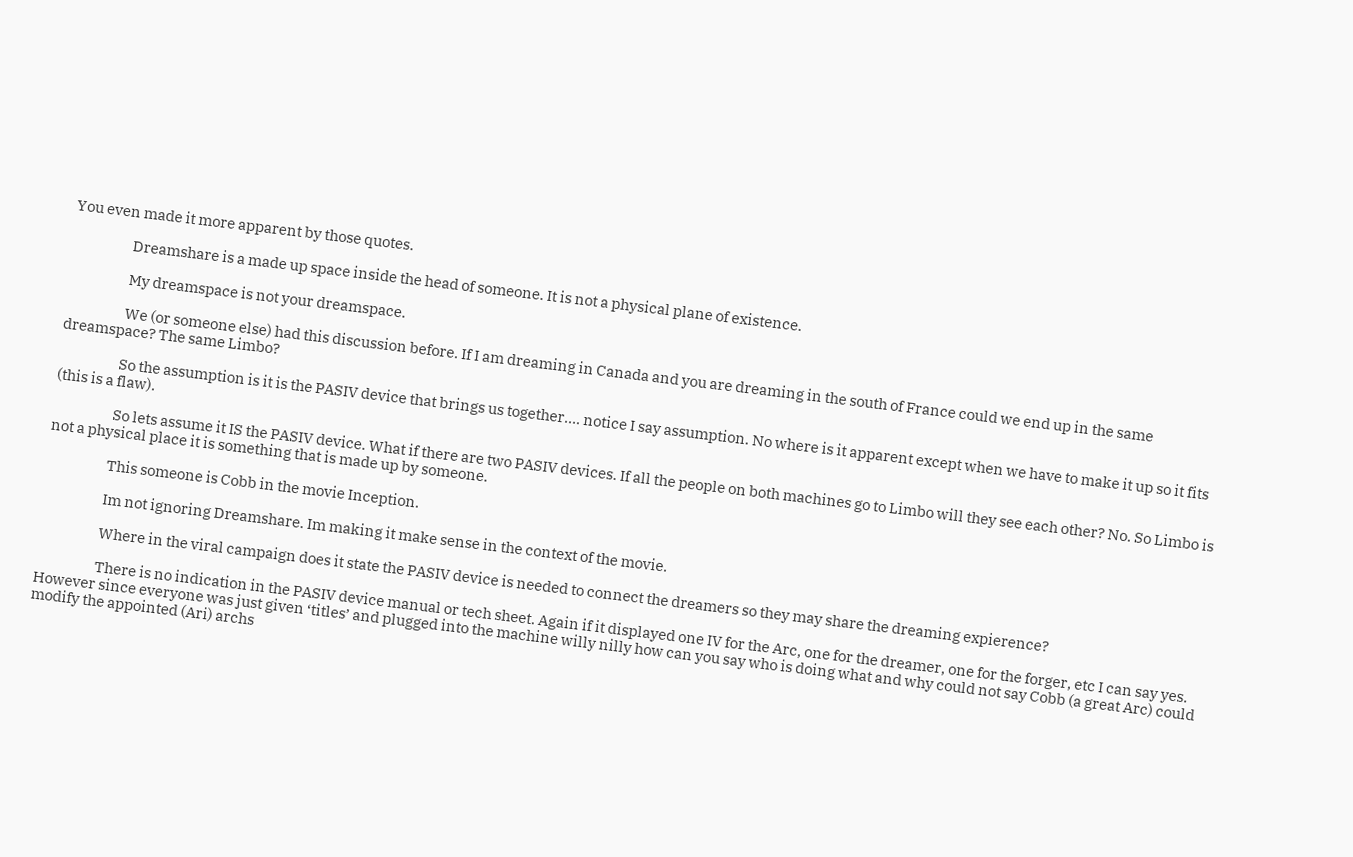You even made it more apparent by those quotes.

                    Dreamshare is a made up space inside the head of someone. It is not a physical plane of existence.

                    My dreamspace is not your dreamspace.

                    We (or someone else) had this discussion before. If I am dreaming in Canada and you are dreaming in the south of France could we end up in the same dreamspace? The same Limbo?

                    So the assumption is it is the PASIV device that brings us together…. notice I say assumption. No where is it apparent except when we have to make it up so it fits (this is a flaw).

                    So lets assume it IS the PASIV device. What if there are two PASIV devices. If all the people on both machines go to Limbo will they see each other? No. So Limbo is not a physical place it is something that is made up by someone.

                    This someone is Cobb in the movie Inception.

                    Im not ignoring Dreamshare. Im making it make sense in the context of the movie.

                    Where in the viral campaign does it state the PASIV device is needed to connect the dreamers so they may share the dreaming expierence?

                    There is no indication in the PASIV device manual or tech sheet. Again if it displayed one IV for the Arc, one for the dreamer, one for the forger, etc I can say yes. However since everyone was just given ‘titles’ and plugged into the machine willy nilly how can you say who is doing what and why could not say Cobb (a great Arc) could modify the appointed (Ari) archs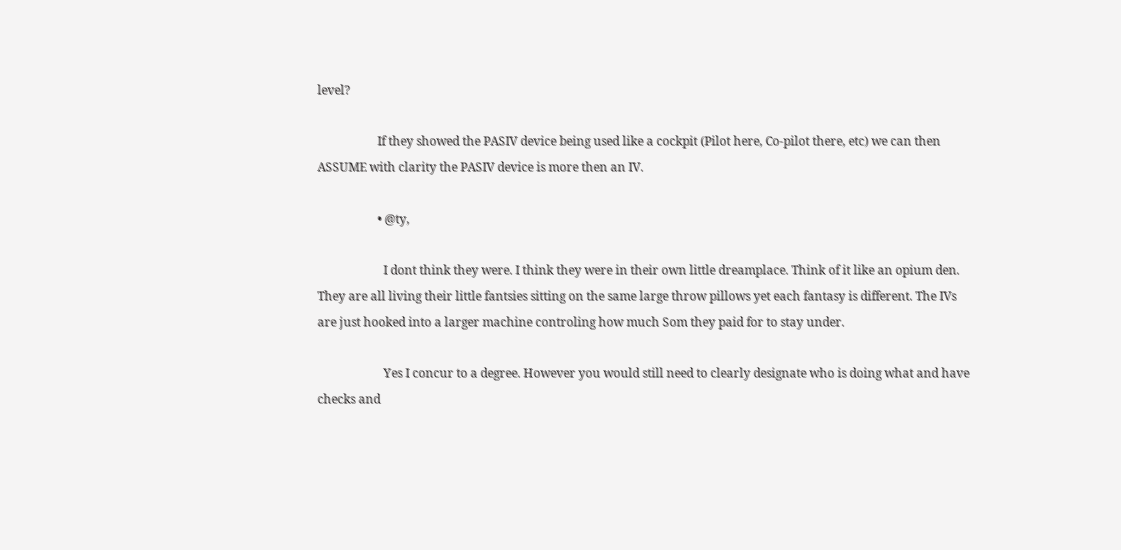level?

                    If they showed the PASIV device being used like a cockpit (Pilot here, Co-pilot there, etc) we can then ASSUME with clarity the PASIV device is more then an IV.

                    • @ty,

                      I dont think they were. I think they were in their own little dreamplace. Think of it like an opium den. They are all living their little fantsies sitting on the same large throw pillows yet each fantasy is different. The IVs are just hooked into a larger machine controling how much Som they paid for to stay under.

                      Yes I concur to a degree. However you would still need to clearly designate who is doing what and have checks and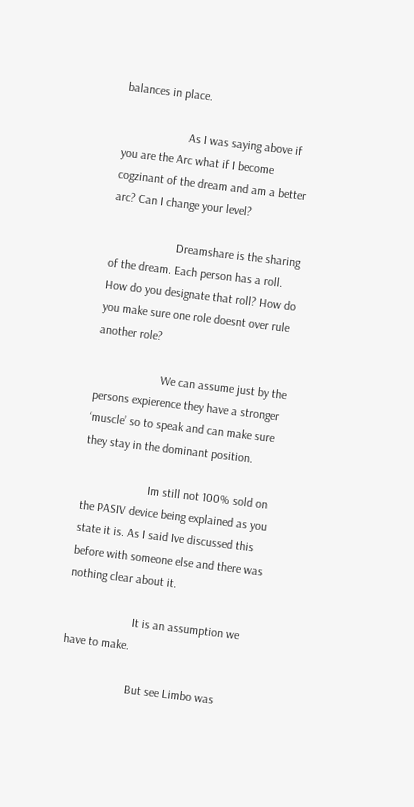balances in place.

                      As I was saying above if you are the Arc what if I become cogzinant of the dream and am a better arc? Can I change your level?

                      Dreamshare is the sharing of the dream. Each person has a roll. How do you designate that roll? How do you make sure one role doesnt over rule another role?

                      We can assume just by the persons expierence they have a stronger ‘muscle’ so to speak and can make sure they stay in the dominant position.

                      Im still not 100% sold on the PASIV device being explained as you state it is. As I said Ive discussed this before with someone else and there was nothing clear about it.

                      It is an assumption we have to make.

                      But see Limbo was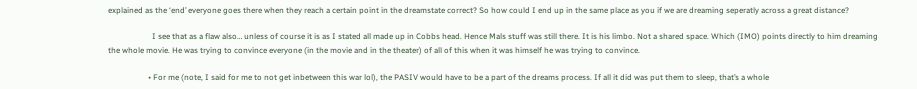explained as the ‘end’ everyone goes there when they reach a certain point in the dreamstate correct? So how could I end up in the same place as you if we are dreaming seperatly across a great distance?

                      I see that as a flaw also… unless of course it is as I stated all made up in Cobbs head. Hence Mals stuff was still there. It is his limbo. Not a shared space. Which (IMO) points directly to him dreaming the whole movie. He was trying to convince everyone (in the movie and in the theater) of all of this when it was himself he was trying to convince.

                    • For me (note, I said for me to not get inbetween this war lol), the PASIV would have to be a part of the dreams process. If all it did was put them to sleep, that’s a whole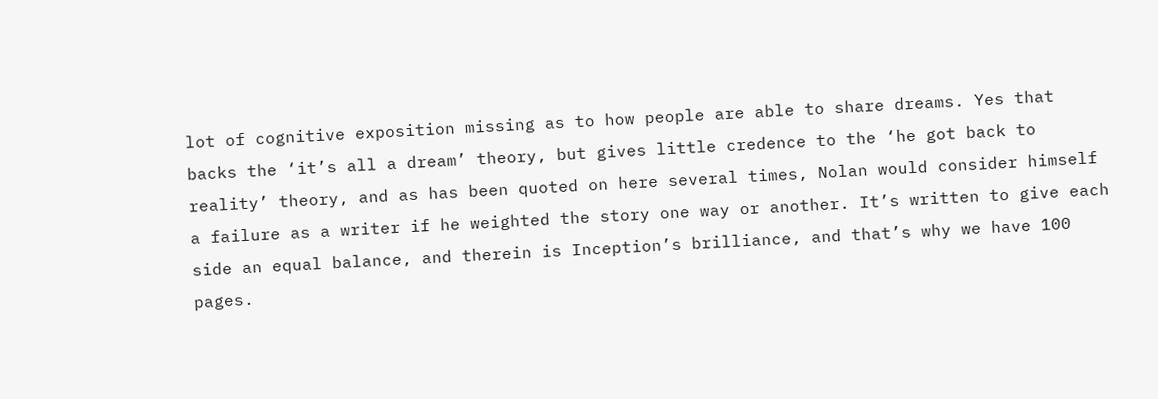lot of cognitive exposition missing as to how people are able to share dreams. Yes that backs the ‘it’s all a dream’ theory, but gives little credence to the ‘he got back to reality’ theory, and as has been quoted on here several times, Nolan would consider himself a failure as a writer if he weighted the story one way or another. It’s written to give each side an equal balance, and therein is Inception’s brilliance, and that’s why we have 100 pages.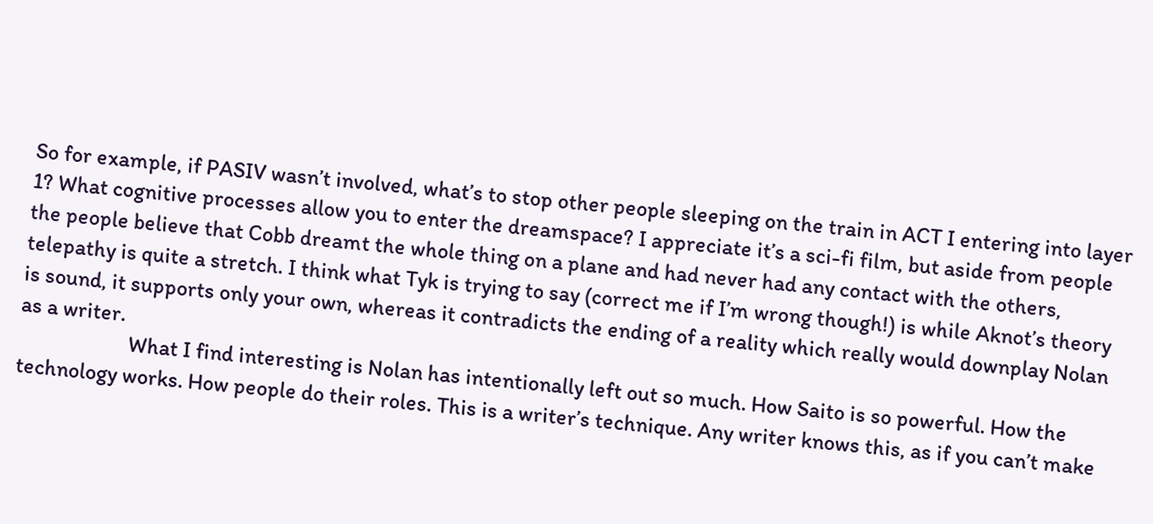So for example, if PASIV wasn’t involved, what’s to stop other people sleeping on the train in ACT I entering into layer 1? What cognitive processes allow you to enter the dreamspace? I appreciate it’s a sci-fi film, but aside from people the people believe that Cobb dreamt the whole thing on a plane and had never had any contact with the others, telepathy is quite a stretch. I think what Tyk is trying to say (correct me if I’m wrong though!) is while Aknot’s theory is sound, it supports only your own, whereas it contradicts the ending of a reality which really would downplay Nolan as a writer.
                      What I find interesting is Nolan has intentionally left out so much. How Saito is so powerful. How the technology works. How people do their roles. This is a writer’s technique. Any writer knows this, as if you can’t make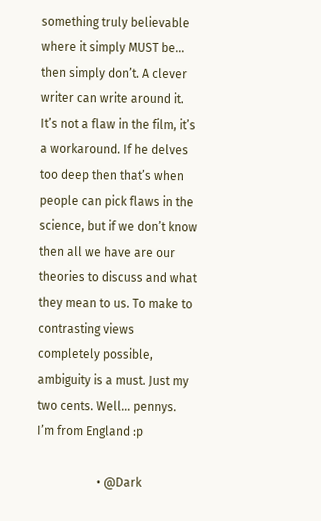something truly believable where it simply MUST be… then simply don’t. A clever writer can write around it. It’s not a flaw in the film, it’s a workaround. If he delves too deep then that’s when people can pick flaws in the science, but if we don’t know then all we have are our theories to discuss and what they mean to us. To make to contrasting views completely possible, ambiguity is a must. Just my two cents. Well… pennys. I’m from England :p

                    • @Dark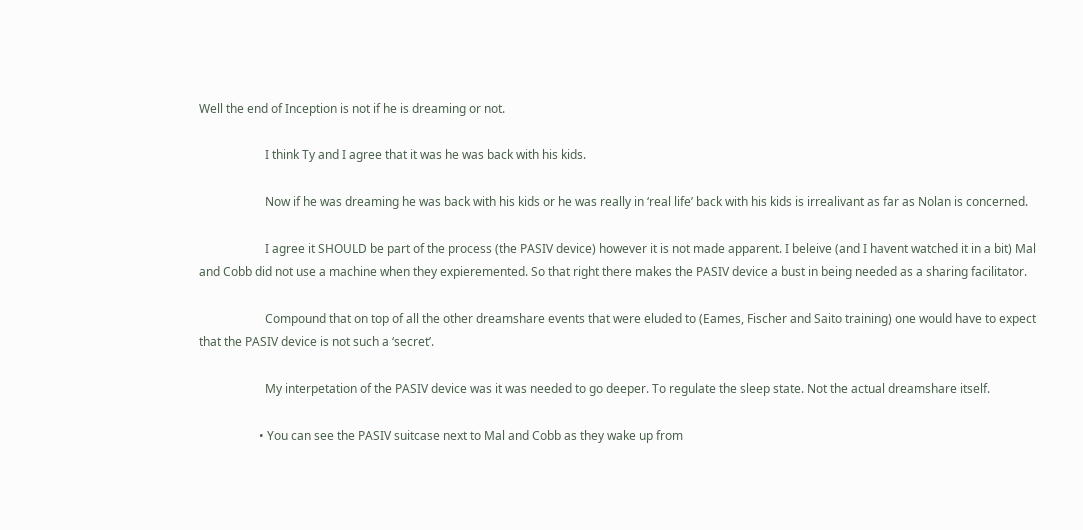Well the end of Inception is not if he is dreaming or not.

                      I think Ty and I agree that it was he was back with his kids.

                      Now if he was dreaming he was back with his kids or he was really in ‘real life’ back with his kids is irrealivant as far as Nolan is concerned.

                      I agree it SHOULD be part of the process (the PASIV device) however it is not made apparent. I beleive (and I havent watched it in a bit) Mal and Cobb did not use a machine when they expieremented. So that right there makes the PASIV device a bust in being needed as a sharing facilitator.

                      Compound that on top of all the other dreamshare events that were eluded to (Eames, Fischer and Saito training) one would have to expect that the PASIV device is not such a ‘secret’.

                      My interpetation of the PASIV device was it was needed to go deeper. To regulate the sleep state. Not the actual dreamshare itself.

                    • You can see the PASIV suitcase next to Mal and Cobb as they wake up from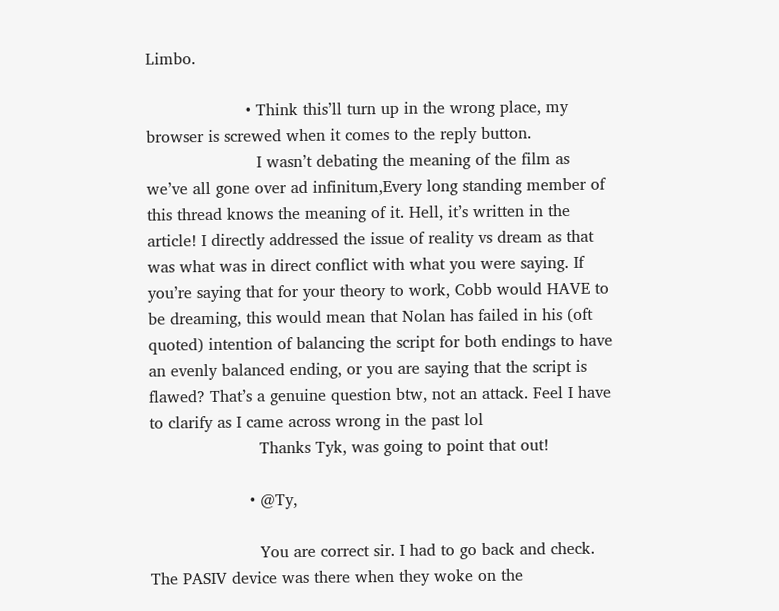Limbo.

                    • Think this’ll turn up in the wrong place, my browser is screwed when it comes to the reply button.
                      I wasn’t debating the meaning of the film as we’ve all gone over ad infinitum,Every long standing member of this thread knows the meaning of it. Hell, it’s written in the article! I directly addressed the issue of reality vs dream as that was what was in direct conflict with what you were saying. If you’re saying that for your theory to work, Cobb would HAVE to be dreaming, this would mean that Nolan has failed in his (oft quoted) intention of balancing the script for both endings to have an evenly balanced ending, or you are saying that the script is flawed? That’s a genuine question btw, not an attack. Feel I have to clarify as I came across wrong in the past lol
                      Thanks Tyk, was going to point that out!

                    • @Ty,

                      You are correct sir. I had to go back and check. The PASIV device was there when they woke on the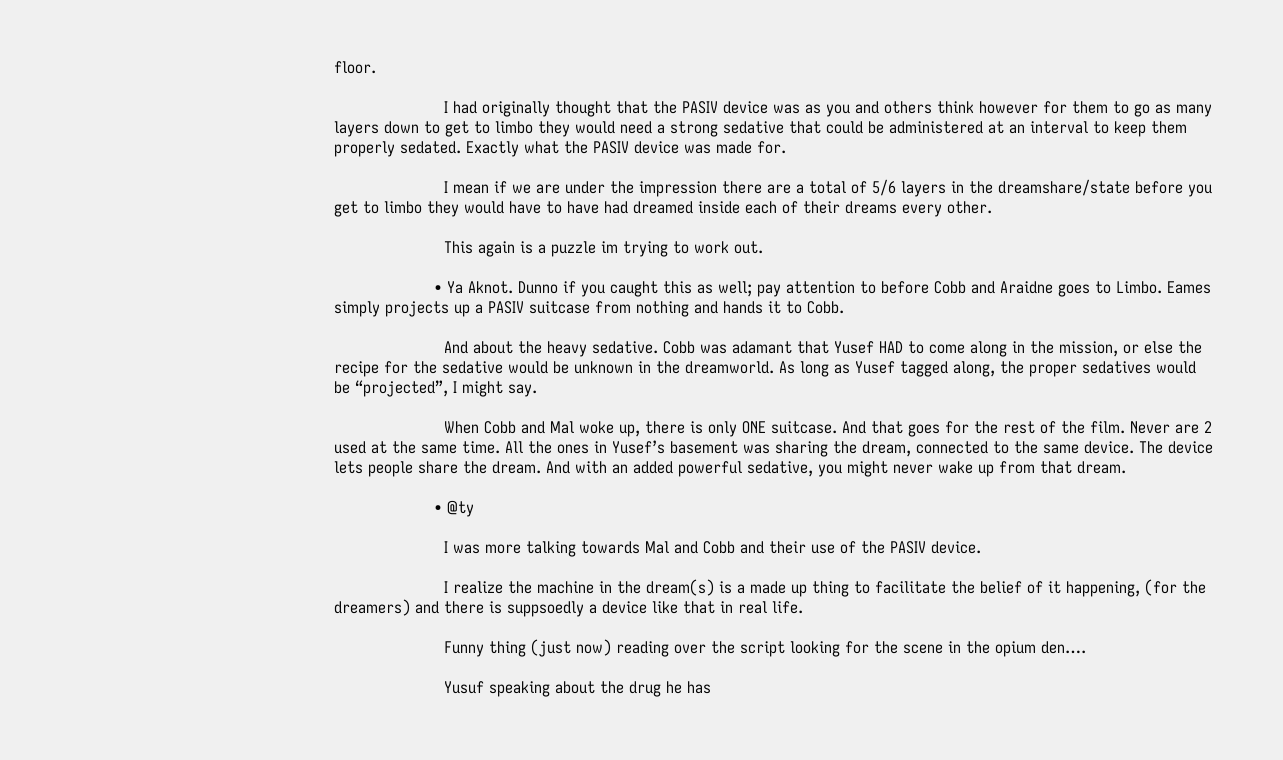floor.

                      I had originally thought that the PASIV device was as you and others think however for them to go as many layers down to get to limbo they would need a strong sedative that could be administered at an interval to keep them properly sedated. Exactly what the PASIV device was made for.

                      I mean if we are under the impression there are a total of 5/6 layers in the dreamshare/state before you get to limbo they would have to have had dreamed inside each of their dreams every other.

                      This again is a puzzle im trying to work out.

                    • Ya Aknot. Dunno if you caught this as well; pay attention to before Cobb and Araidne goes to Limbo. Eames simply projects up a PASIV suitcase from nothing and hands it to Cobb.

                      And about the heavy sedative. Cobb was adamant that Yusef HAD to come along in the mission, or else the recipe for the sedative would be unknown in the dreamworld. As long as Yusef tagged along, the proper sedatives would be “projected”, I might say.

                      When Cobb and Mal woke up, there is only ONE suitcase. And that goes for the rest of the film. Never are 2 used at the same time. All the ones in Yusef’s basement was sharing the dream, connected to the same device. The device lets people share the dream. And with an added powerful sedative, you might never wake up from that dream.

                    • @ty

                      I was more talking towards Mal and Cobb and their use of the PASIV device.

                      I realize the machine in the dream(s) is a made up thing to facilitate the belief of it happening, (for the dreamers) and there is suppsoedly a device like that in real life.

                      Funny thing (just now) reading over the script looking for the scene in the opium den….

                      Yusuf speaking about the drug he has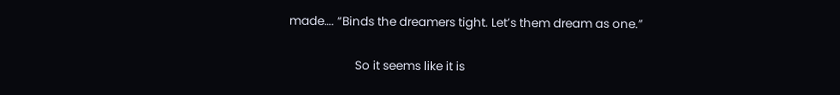made…. “Binds the dreamers tight. Let’s them dream as one.”

                      So it seems like it is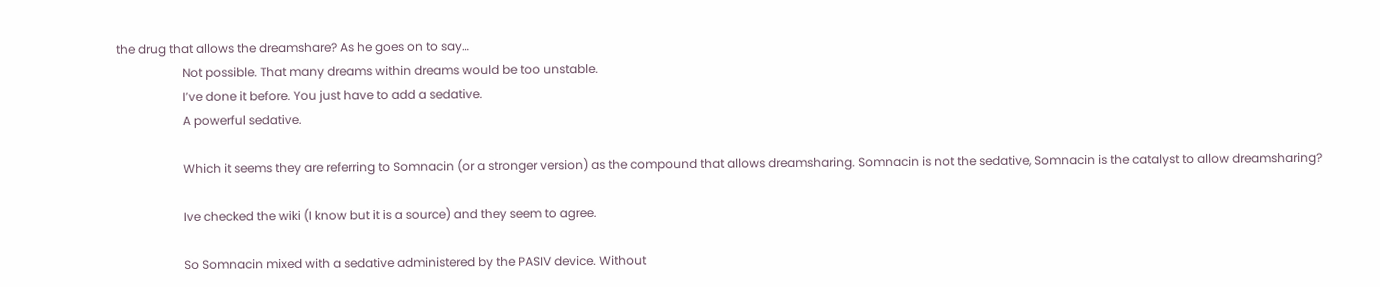the drug that allows the dreamshare? As he goes on to say…
                      Not possible. That many dreams within dreams would be too unstable.
                      I’ve done it before. You just have to add a sedative.
                      A powerful sedative.

                      Which it seems they are referring to Somnacin (or a stronger version) as the compound that allows dreamsharing. Somnacin is not the sedative, Somnacin is the catalyst to allow dreamsharing?

                      Ive checked the wiki (I know but it is a source) and they seem to agree.

                      So Somnacin mixed with a sedative administered by the PASIV device. Without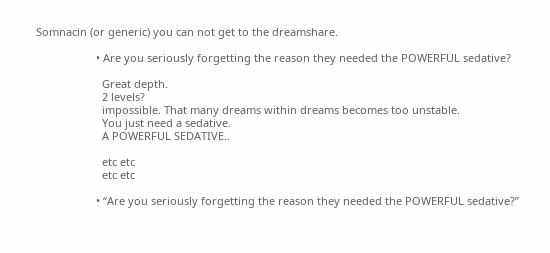Somnacin (or generic) you can not get to the dreamshare.

                    • Are you seriously forgetting the reason they needed the POWERFUL sedative?

                      Great depth.
                      2 levels?
                      impossible. That many dreams within dreams becomes too unstable.
                      You just need a sedative.
                      A POWERFUL SEDATIVE..

                      etc etc
                      etc etc

                    • “Are you seriously forgetting the reason they needed the POWERFUL sedative?”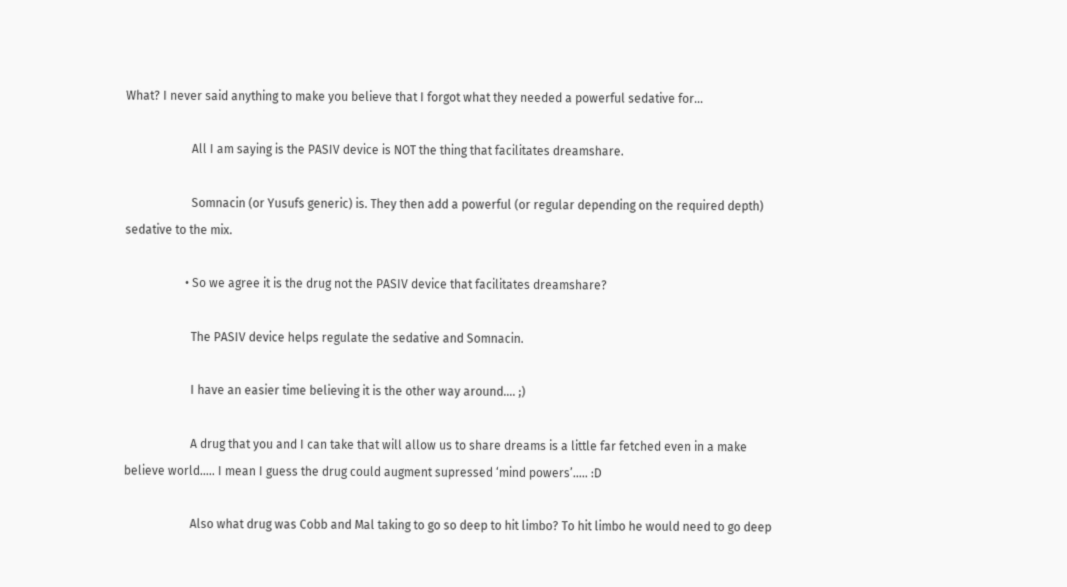What? I never said anything to make you believe that I forgot what they needed a powerful sedative for…

                      All I am saying is the PASIV device is NOT the thing that facilitates dreamshare.

                      Somnacin (or Yusufs generic) is. They then add a powerful (or regular depending on the required depth) sedative to the mix.

                    • So we agree it is the drug not the PASIV device that facilitates dreamshare?

                      The PASIV device helps regulate the sedative and Somnacin.

                      I have an easier time believing it is the other way around…. ;)

                      A drug that you and I can take that will allow us to share dreams is a little far fetched even in a make believe world….. I mean I guess the drug could augment supressed ‘mind powers’….. :D

                      Also what drug was Cobb and Mal taking to go so deep to hit limbo? To hit limbo he would need to go deep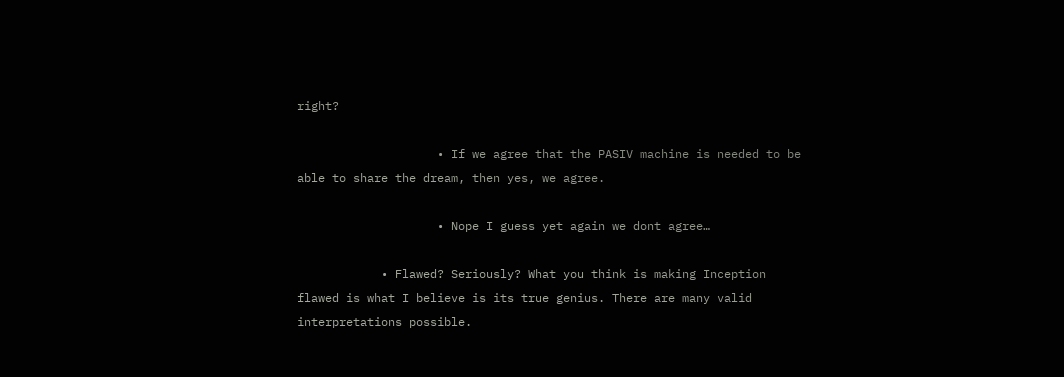right?

                    • If we agree that the PASIV machine is needed to be able to share the dream, then yes, we agree.

                    • Nope I guess yet again we dont agree…

            • Flawed? Seriously? What you think is making Inception flawed is what I believe is its true genius. There are many valid interpretations possible.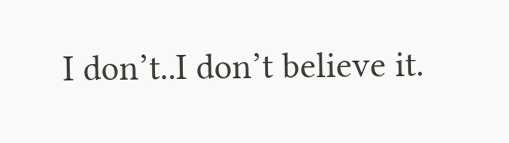I don’t..I don’t believe it.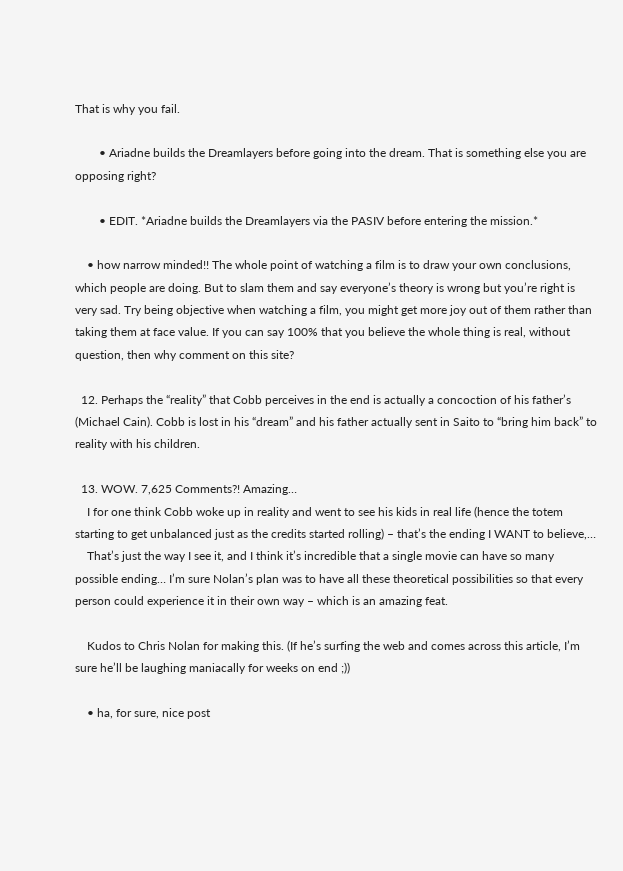That is why you fail.

        • Ariadne builds the Dreamlayers before going into the dream. That is something else you are opposing right?

        • EDIT. *Ariadne builds the Dreamlayers via the PASIV before entering the mission.*

    • how narrow minded!! The whole point of watching a film is to draw your own conclusions, which people are doing. But to slam them and say everyone’s theory is wrong but you’re right is very sad. Try being objective when watching a film, you might get more joy out of them rather than taking them at face value. If you can say 100% that you believe the whole thing is real, without question, then why comment on this site?

  12. Perhaps the “reality” that Cobb perceives in the end is actually a concoction of his father’s (Michael Cain). Cobb is lost in his “dream” and his father actually sent in Saito to “bring him back” to reality with his children.

  13. WOW. 7,625 Comments?! Amazing…
    I for one think Cobb woke up in reality and went to see his kids in real life (hence the totem starting to get unbalanced just as the credits started rolling) – that’s the ending I WANT to believe,…
    That’s just the way I see it, and I think it’s incredible that a single movie can have so many possible ending… I’m sure Nolan’s plan was to have all these theoretical possibilities so that every person could experience it in their own way – which is an amazing feat.

    Kudos to Chris Nolan for making this. (If he’s surfing the web and comes across this article, I’m sure he’ll be laughing maniacally for weeks on end ;))

    • ha, for sure, nice post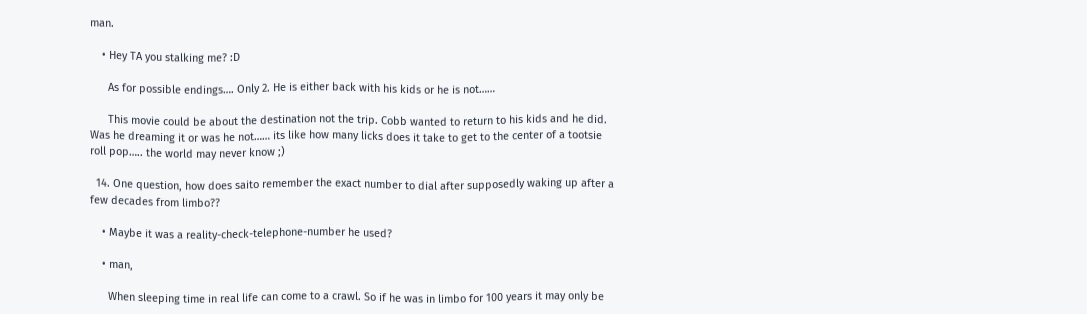man.

    • Hey TA you stalking me? :D

      As for possible endings…. Only 2. He is either back with his kids or he is not……

      This movie could be about the destination not the trip. Cobb wanted to return to his kids and he did. Was he dreaming it or was he not…… its like how many licks does it take to get to the center of a tootsie roll pop….. the world may never know ;)

  14. One question, how does saito remember the exact number to dial after supposedly waking up after a few decades from limbo??

    • Maybe it was a reality-check-telephone-number he used?

    • man,

      When sleeping time in real life can come to a crawl. So if he was in limbo for 100 years it may only be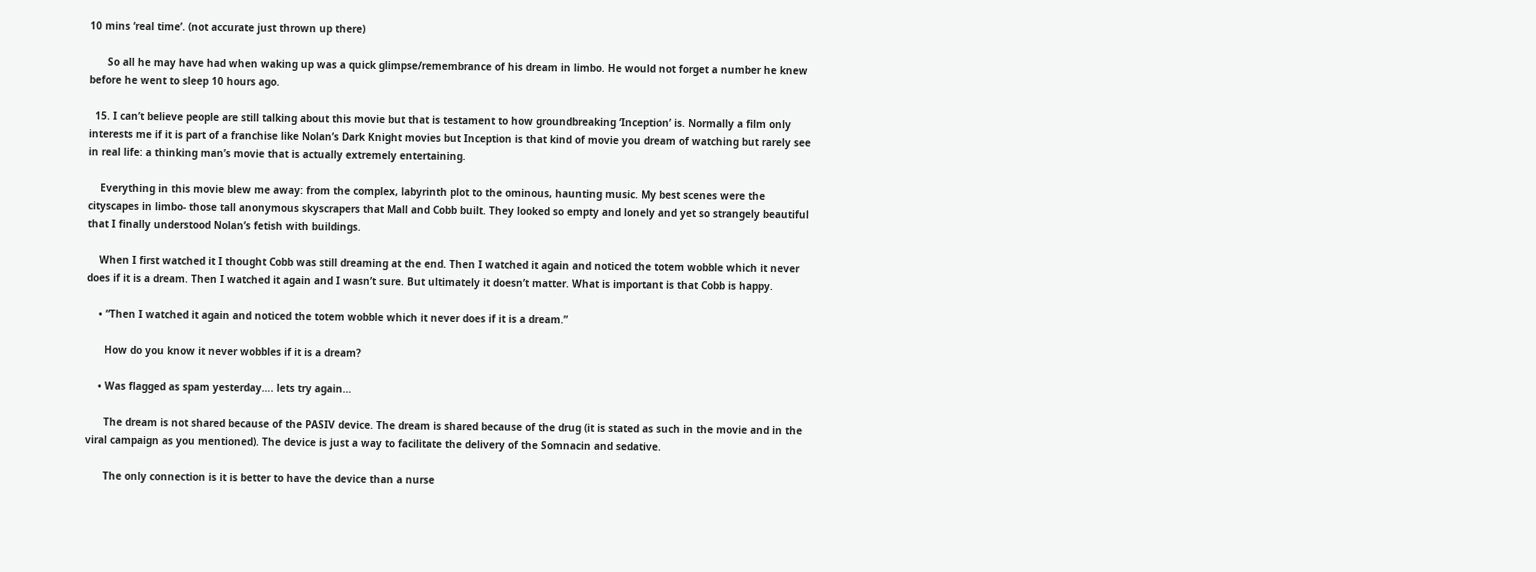10 mins ‘real time’. (not accurate just thrown up there)

      So all he may have had when waking up was a quick glimpse/remembrance of his dream in limbo. He would not forget a number he knew before he went to sleep 10 hours ago.

  15. I can’t believe people are still talking about this movie but that is testament to how groundbreaking ‘Inception’ is. Normally a film only interests me if it is part of a franchise like Nolan’s Dark Knight movies but Inception is that kind of movie you dream of watching but rarely see in real life: a thinking man’s movie that is actually extremely entertaining.

    Everything in this movie blew me away: from the complex, labyrinth plot to the ominous, haunting music. My best scenes were the cityscapes in limbo- those tall anonymous skyscrapers that Mall and Cobb built. They looked so empty and lonely and yet so strangely beautiful that I finally understood Nolan’s fetish with buildings.

    When I first watched it I thought Cobb was still dreaming at the end. Then I watched it again and noticed the totem wobble which it never does if it is a dream. Then I watched it again and I wasn’t sure. But ultimately it doesn’t matter. What is important is that Cobb is happy.

    • “Then I watched it again and noticed the totem wobble which it never does if it is a dream.”

      How do you know it never wobbles if it is a dream?

    • Was flagged as spam yesterday…. lets try again…

      The dream is not shared because of the PASIV device. The dream is shared because of the drug (it is stated as such in the movie and in the viral campaign as you mentioned). The device is just a way to facilitate the delivery of the Somnacin and sedative.

      The only connection is it is better to have the device than a nurse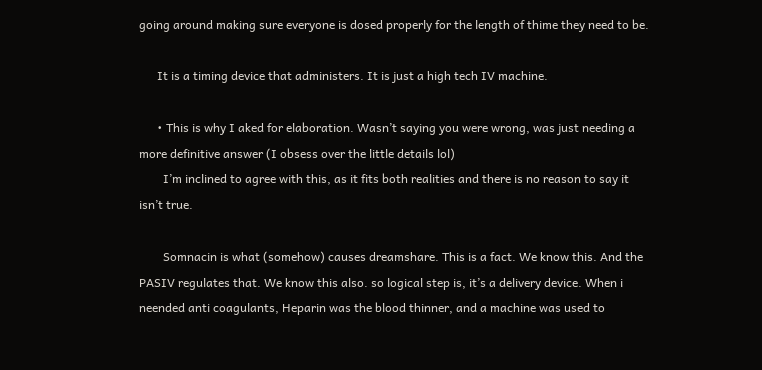going around making sure everyone is dosed properly for the length of thime they need to be.

      It is a timing device that administers. It is just a high tech IV machine.

      • This is why I aked for elaboration. Wasn’t saying you were wrong, was just needing a more definitive answer (I obsess over the little details lol)
        I’m inclined to agree with this, as it fits both realities and there is no reason to say it isn’t true.

        Somnacin is what (somehow) causes dreamshare. This is a fact. We know this. And the PASIV regulates that. We know this also. so logical step is, it’s a delivery device. When i neended anti coagulants, Heparin was the blood thinner, and a machine was used to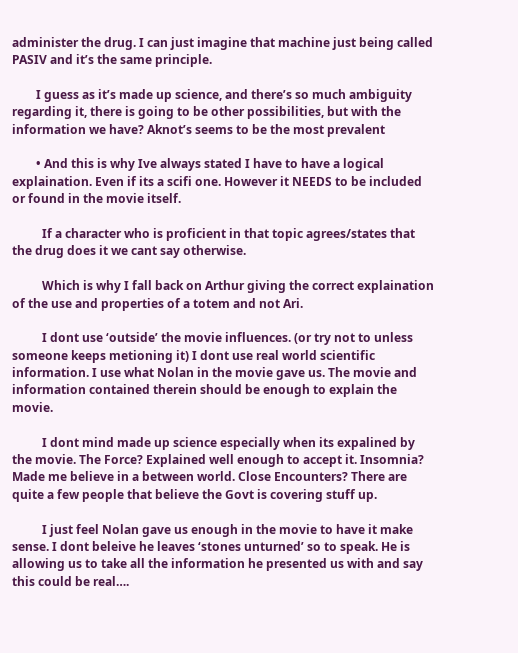administer the drug. I can just imagine that machine just being called PASIV and it’s the same principle.

        I guess as it’s made up science, and there’s so much ambiguity regarding it, there is going to be other possibilities, but with the information we have? Aknot’s seems to be the most prevalent

        • And this is why Ive always stated I have to have a logical explaination. Even if its a scifi one. However it NEEDS to be included or found in the movie itself.

          If a character who is proficient in that topic agrees/states that the drug does it we cant say otherwise.

          Which is why I fall back on Arthur giving the correct explaination of the use and properties of a totem and not Ari.

          I dont use ‘outside’ the movie influences. (or try not to unless someone keeps metioning it) I dont use real world scientific information. I use what Nolan in the movie gave us. The movie and information contained therein should be enough to explain the movie.

          I dont mind made up science especially when its expalined by the movie. The Force? Explained well enough to accept it. Insomnia? Made me believe in a between world. Close Encounters? There are quite a few people that believe the Govt is covering stuff up.

          I just feel Nolan gave us enough in the movie to have it make sense. I dont beleive he leaves ‘stones unturned’ so to speak. He is allowing us to take all the information he presented us with and say this could be real….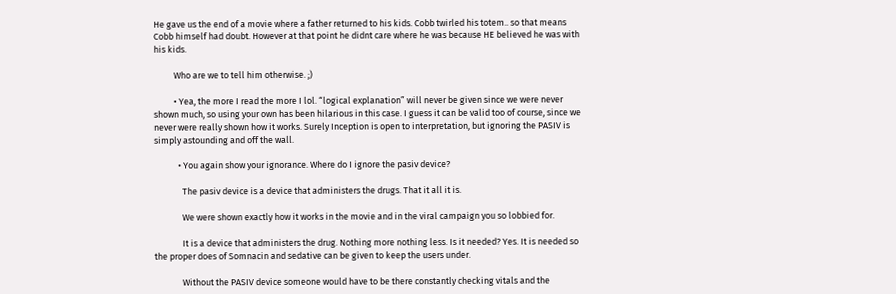He gave us the end of a movie where a father returned to his kids. Cobb twirled his totem.. so that means Cobb himself had doubt. However at that point he didnt care where he was because HE believed he was with his kids.

          Who are we to tell him otherwise. ;)

          • Yea, the more I read the more I lol. “logical explanation” will never be given since we were never shown much, so using your own has been hilarious in this case. I guess it can be valid too of course, since we never were really shown how it works. Surely Inception is open to interpretation, but ignoring the PASIV is simply astounding and off the wall.

            • You again show your ignorance. Where do I ignore the pasiv device?

              The pasiv device is a device that administers the drugs. That it all it is.

              We were shown exactly how it works in the movie and in the viral campaign you so lobbied for.

              It is a device that administers the drug. Nothing more nothing less. Is it needed? Yes. It is needed so the proper does of Somnacin and sedative can be given to keep the users under.

              Without the PASIV device someone would have to be there constantly checking vitals and the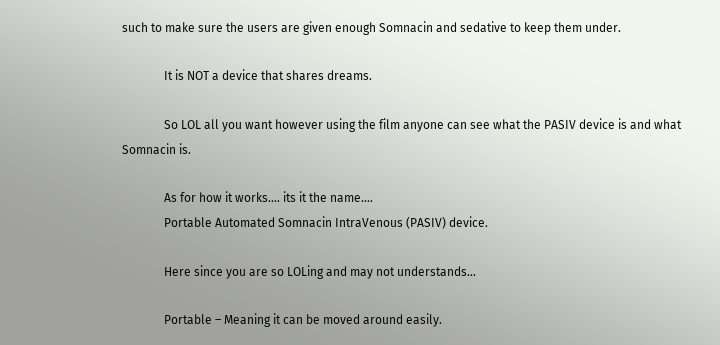such to make sure the users are given enough Somnacin and sedative to keep them under.

              It is NOT a device that shares dreams.

              So LOL all you want however using the film anyone can see what the PASIV device is and what Somnacin is.

              As for how it works…. its it the name….
              Portable Automated Somnacin IntraVenous (PASIV) device.

              Here since you are so LOLing and may not understands…

              Portable – Meaning it can be moved around easily.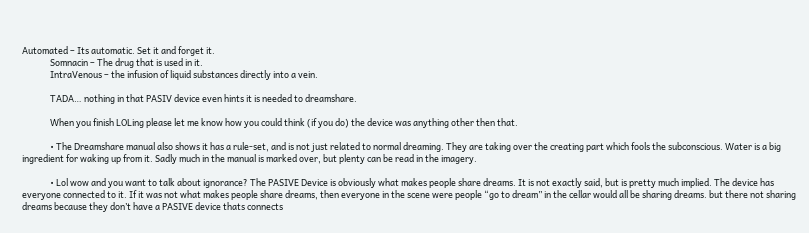Automated – Its automatic. Set it and forget it.
              Somnacin – The drug that is used in it.
              IntraVenous – the infusion of liquid substances directly into a vein.

              TADA… nothing in that PASIV device even hints it is needed to dreamshare.

              When you finish LOLing please let me know how you could think (if you do) the device was anything other then that.

              • The Dreamshare manual also shows it has a rule-set, and is not just related to normal dreaming. They are taking over the creating part which fools the subconscious. Water is a big ingredient for waking up from it. Sadly much in the manual is marked over, but plenty can be read in the imagery.

              • Lol wow and you want to talk about ignorance? The PASIVE Device is obviously what makes people share dreams. It is not exactly said, but is pretty much implied. The device has everyone connected to it. If it was not what makes people share dreams, then everyone in the scene were people “go to dream” in the cellar would all be sharing dreams. but there not sharing dreams because they don’t have a PASIVE device thats connects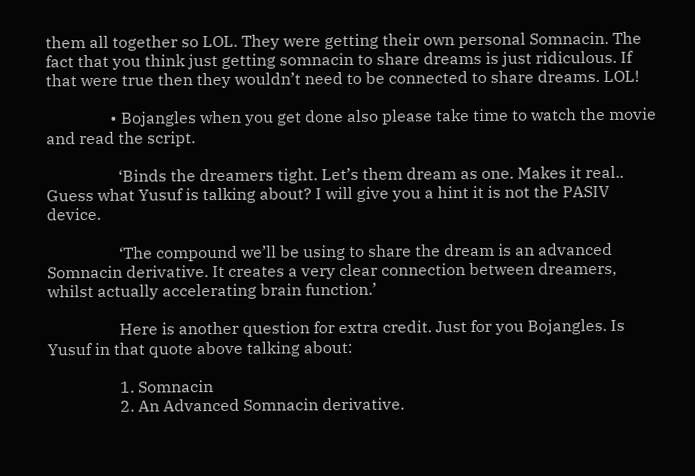them all together so LOL. They were getting their own personal Somnacin. The fact that you think just getting somnacin to share dreams is just ridiculous. If that were true then they wouldn’t need to be connected to share dreams. LOL!

                • Bojangles when you get done also please take time to watch the movie and read the script.

                  ‘Binds the dreamers tight. Let’s them dream as one. Makes it real.. Guess what Yusuf is talking about? I will give you a hint it is not the PASIV device.

                  ‘The compound we’ll be using to share the dream is an advanced Somnacin derivative. It creates a very clear connection between dreamers, whilst actually accelerating brain function.’

                  Here is another question for extra credit. Just for you Bojangles. Is Yusuf in that quote above talking about:

                  1. Somnacin
                  2. An Advanced Somnacin derivative.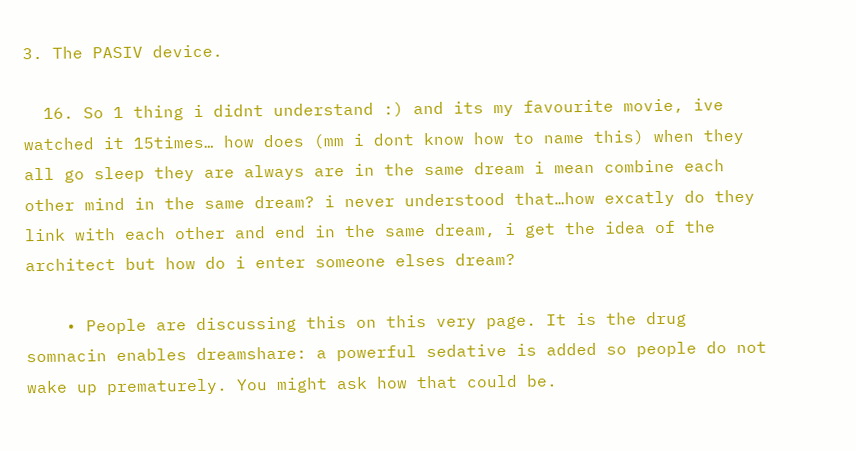3. The PASIV device.

  16. So 1 thing i didnt understand :) and its my favourite movie, ive watched it 15times… how does (mm i dont know how to name this) when they all go sleep they are always are in the same dream i mean combine each other mind in the same dream? i never understood that…how excatly do they link with each other and end in the same dream, i get the idea of the architect but how do i enter someone elses dream?

    • People are discussing this on this very page. It is the drug somnacin enables dreamshare: a powerful sedative is added so people do not wake up prematurely. You might ask how that could be.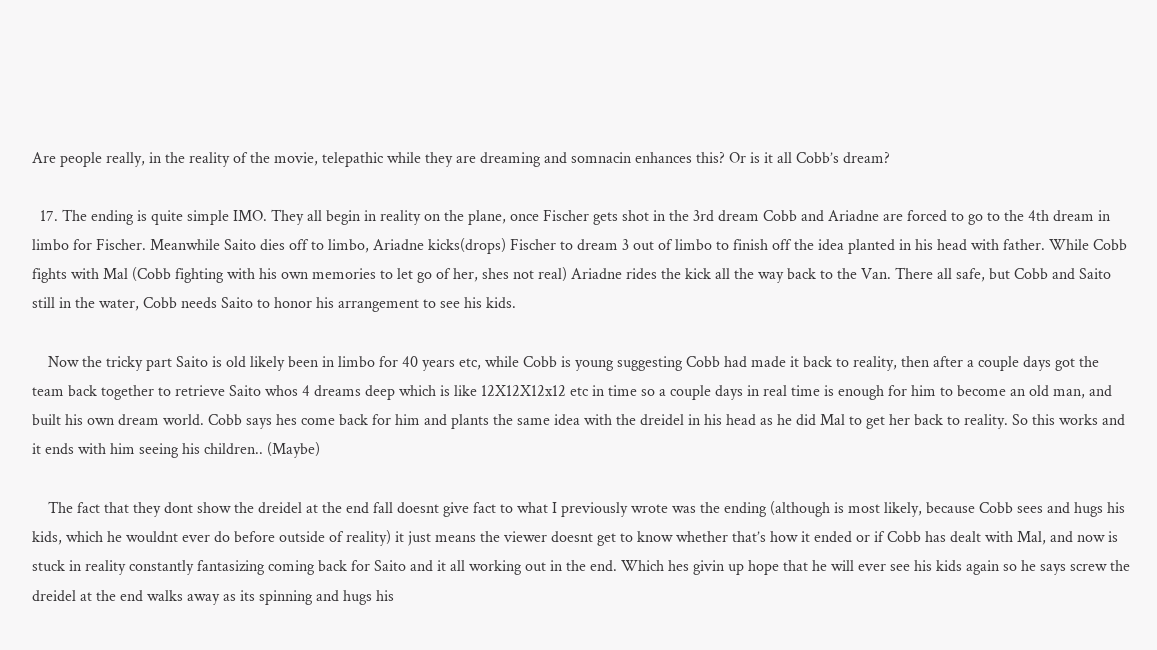Are people really, in the reality of the movie, telepathic while they are dreaming and somnacin enhances this? Or is it all Cobb’s dream?

  17. The ending is quite simple IMO. They all begin in reality on the plane, once Fischer gets shot in the 3rd dream Cobb and Ariadne are forced to go to the 4th dream in limbo for Fischer. Meanwhile Saito dies off to limbo, Ariadne kicks(drops) Fischer to dream 3 out of limbo to finish off the idea planted in his head with father. While Cobb fights with Mal (Cobb fighting with his own memories to let go of her, shes not real) Ariadne rides the kick all the way back to the Van. There all safe, but Cobb and Saito still in the water, Cobb needs Saito to honor his arrangement to see his kids.

    Now the tricky part Saito is old likely been in limbo for 40 years etc, while Cobb is young suggesting Cobb had made it back to reality, then after a couple days got the team back together to retrieve Saito whos 4 dreams deep which is like 12X12X12x12 etc in time so a couple days in real time is enough for him to become an old man, and built his own dream world. Cobb says hes come back for him and plants the same idea with the dreidel in his head as he did Mal to get her back to reality. So this works and it ends with him seeing his children.. (Maybe)

    The fact that they dont show the dreidel at the end fall doesnt give fact to what I previously wrote was the ending (although is most likely, because Cobb sees and hugs his kids, which he wouldnt ever do before outside of reality) it just means the viewer doesnt get to know whether that’s how it ended or if Cobb has dealt with Mal, and now is stuck in reality constantly fantasizing coming back for Saito and it all working out in the end. Which hes givin up hope that he will ever see his kids again so he says screw the dreidel at the end walks away as its spinning and hugs his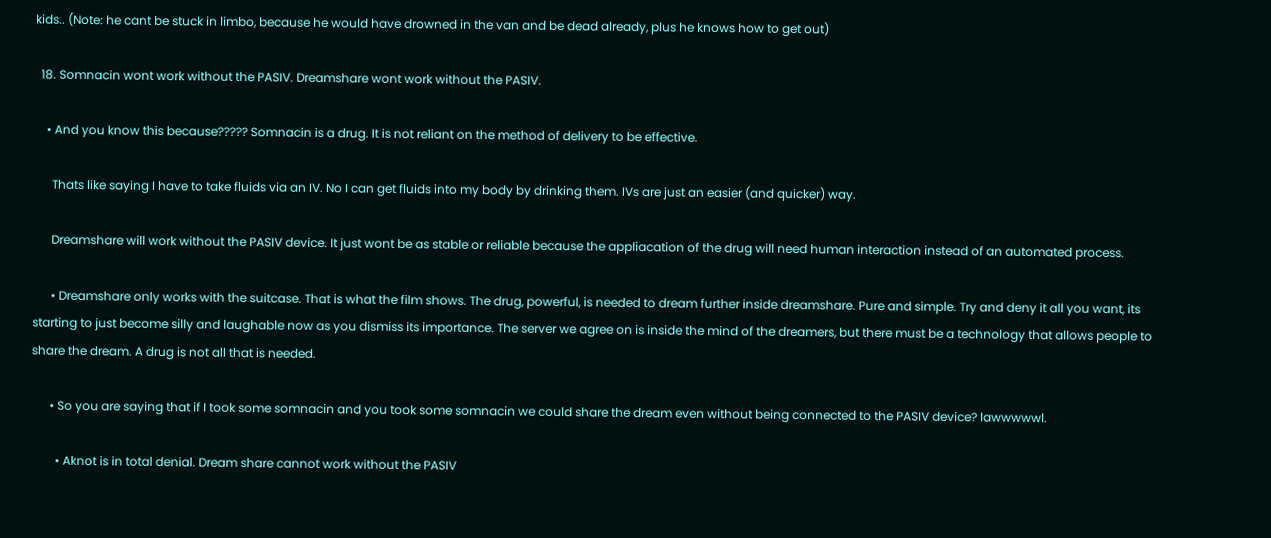kids.. (Note: he cant be stuck in limbo, because he would have drowned in the van and be dead already, plus he knows how to get out)

  18. Somnacin wont work without the PASIV. Dreamshare wont work without the PASIV.

    • And you know this because????? Somnacin is a drug. It is not reliant on the method of delivery to be effective.

      Thats like saying I have to take fluids via an IV. No I can get fluids into my body by drinking them. IVs are just an easier (and quicker) way.

      Dreamshare will work without the PASIV device. It just wont be as stable or reliable because the appliacation of the drug will need human interaction instead of an automated process.

      • Dreamshare only works with the suitcase. That is what the film shows. The drug, powerful, is needed to dream further inside dreamshare. Pure and simple. Try and deny it all you want, its starting to just become silly and laughable now as you dismiss its importance. The server we agree on is inside the mind of the dreamers, but there must be a technology that allows people to share the dream. A drug is not all that is needed.

      • So you are saying that if I took some somnacin and you took some somnacin we could share the dream even without being connected to the PASIV device? lawwwwwl.

        • Aknot is in total denial. Dream share cannot work without the PASIV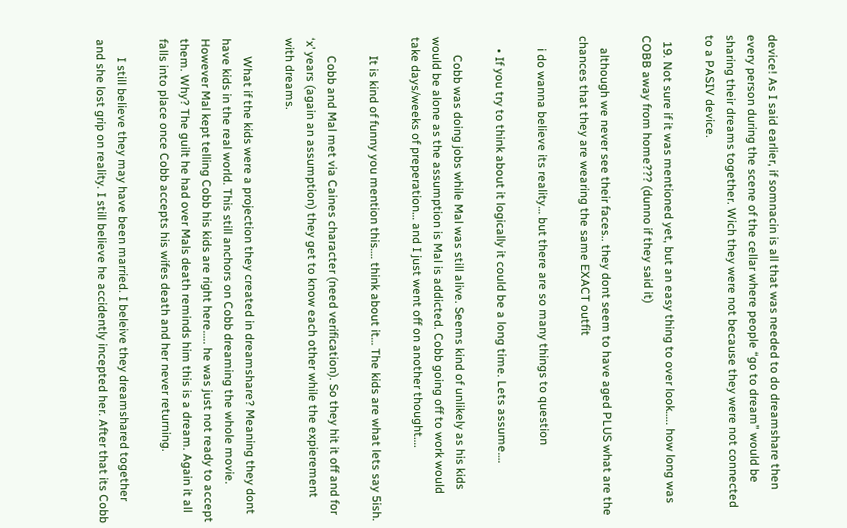device! As I said earlier, if somnacin is all that was needed to do dreamshare then every person during the scene of the cellar where people “go to dream” would be sharing their dreams together. Wich they were not because they were not connected to a PASIV device.

  19. Not sure if it was mentioned yet, but an easy thing to over look….. how long was COBB away from home??? (dunno if they said it)

    although we never see their faces.. they dont seem to have aged PLUS what are the chances that they are wearing the same EXACT outfit

    i do wanna believe its reality… but there are so many things to question

    • If you try to think about it logically it could be a long time. Lets assume….

      Cobb was doing jobs while Mal was still alive. Seems kind of unlikely as his kids would be alone as the assumption is Mal is addicted. Cobb going off to work would take days/weeks of preperation… and I just went off on another thought….

      It is kind of funny you mention this…. think about it… The kids are what lets say 5ish.

      Cobb and Mal met via Caines character (need verification). So they hit it off and for ‘x’ years (again an assumption) they get to know each other while the expierement with dreams.

      What if the kids were a projection they created in dreamshare? Meaning they dont have kids in the real world. This still anchors on Cobb dreaming the whole movie. However Mal kept telling Cobb his kids are right here….. he was just not ready to accept them. Why? The guilt he had over Mals death reminds him this is a dream. Again it all falls into place once Cobb accepts his wifes death and her never returning.

      I still believe they may have been married. I beleive they dreamshared together and she lost grip on reality. I still believe he accidently incepted her. After that its Cobb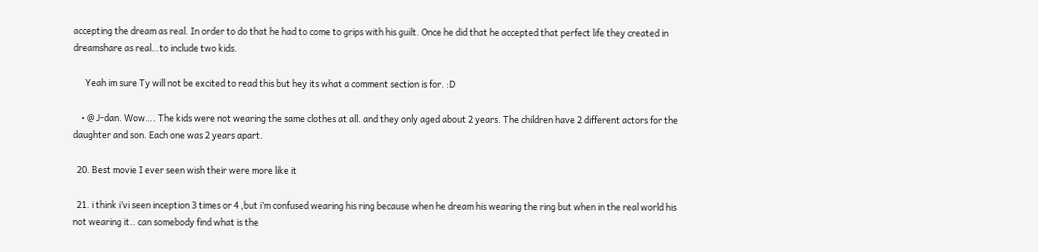accepting the dream as real. In order to do that he had to come to grips with his guilt. Once he did that he accepted that perfect life they created in dreamshare as real…to include two kids.

      Yeah im sure Ty will not be excited to read this but hey its what a comment section is for. :D

    • @ J-dan. Wow…. The kids were not wearing the same clothes at all. and they only aged about 2 years. The children have 2 different actors for the daughter and son. Each one was 2 years apart.

  20. Best movie I ever seen wish their were more like it

  21. i think i’vi seen inception 3 times or 4 ,but i’m confused wearing his ring because when he dream his wearing the ring but when in the real world his not wearing it.. can somebody find what is the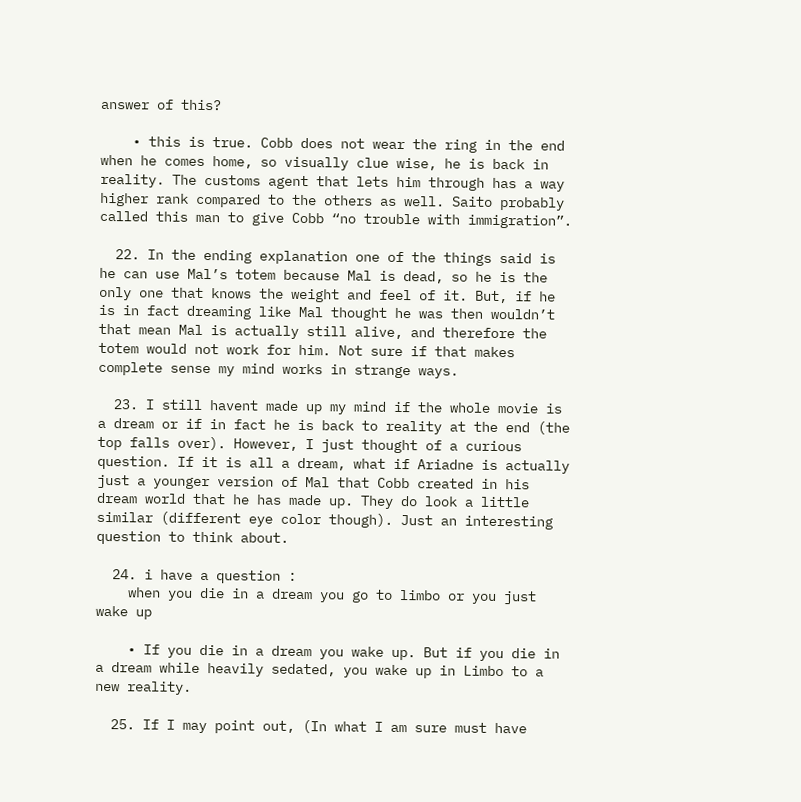answer of this?

    • this is true. Cobb does not wear the ring in the end when he comes home, so visually clue wise, he is back in reality. The customs agent that lets him through has a way higher rank compared to the others as well. Saito probably called this man to give Cobb “no trouble with immigration”.

  22. In the ending explanation one of the things said is he can use Mal’s totem because Mal is dead, so he is the only one that knows the weight and feel of it. But, if he is in fact dreaming like Mal thought he was then wouldn’t that mean Mal is actually still alive, and therefore the totem would not work for him. Not sure if that makes complete sense my mind works in strange ways.

  23. I still havent made up my mind if the whole movie is a dream or if in fact he is back to reality at the end (the top falls over). However, I just thought of a curious question. If it is all a dream, what if Ariadne is actually just a younger version of Mal that Cobb created in his dream world that he has made up. They do look a little similar (different eye color though). Just an interesting question to think about.

  24. i have a question :
    when you die in a dream you go to limbo or you just wake up

    • If you die in a dream you wake up. But if you die in a dream while heavily sedated, you wake up in Limbo to a new reality.

  25. If I may point out, (In what I am sure must have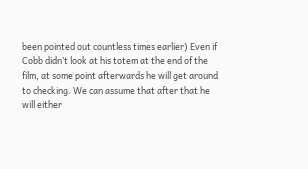been pointed out countless times earlier) Even if Cobb didn’t look at his totem at the end of the film, at some point afterwards he will get around to checking. We can assume that after that he will either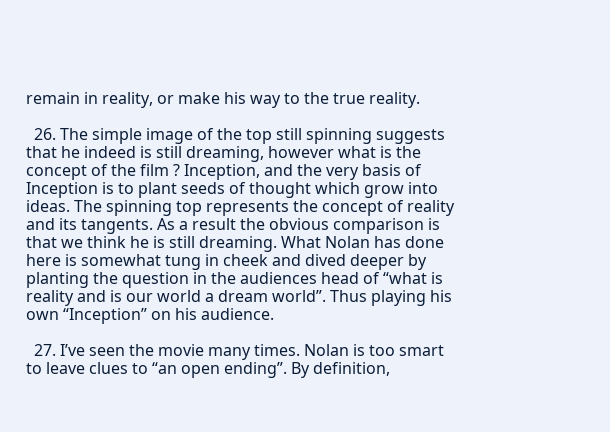remain in reality, or make his way to the true reality.

  26. The simple image of the top still spinning suggests that he indeed is still dreaming, however what is the concept of the film ? Inception, and the very basis of Inception is to plant seeds of thought which grow into ideas. The spinning top represents the concept of reality and its tangents. As a result the obvious comparison is that we think he is still dreaming. What Nolan has done here is somewhat tung in cheek and dived deeper by planting the question in the audiences head of “what is reality and is our world a dream world”. Thus playing his own “Inception” on his audience.

  27. I’ve seen the movie many times. Nolan is too smart to leave clues to “an open ending”. By definition,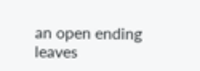an open ending leaves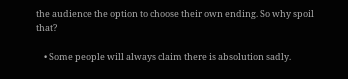the audience the option to choose their own ending. So why spoil that?

    • Some people will always claim there is absolution sadly.